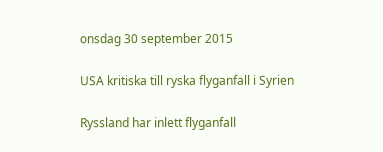onsdag 30 september 2015

USA kritiska till ryska flyganfall i Syrien

Ryssland har inlett flyganfall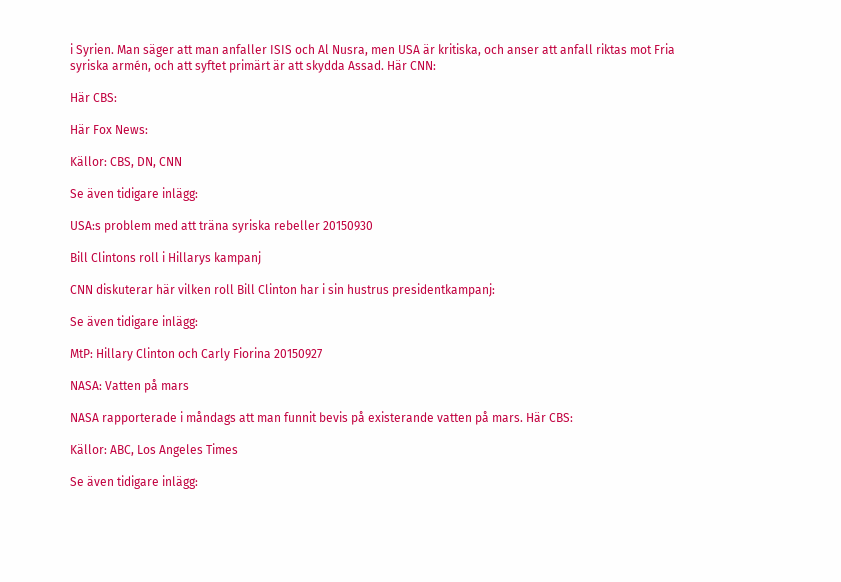i Syrien. Man säger att man anfaller ISIS och Al Nusra, men USA är kritiska, och anser att anfall riktas mot Fria syriska armén, och att syftet primärt är att skydda Assad. Här CNN:

Här CBS:

Här Fox News:

Källor: CBS, DN, CNN

Se även tidigare inlägg:

USA:s problem med att träna syriska rebeller 20150930

Bill Clintons roll i Hillarys kampanj

CNN diskuterar här vilken roll Bill Clinton har i sin hustrus presidentkampanj:

Se även tidigare inlägg:

MtP: Hillary Clinton och Carly Fiorina 20150927

NASA: Vatten på mars

NASA rapporterade i måndags att man funnit bevis på existerande vatten på mars. Här CBS:

Källor: ABC, Los Angeles Times

Se även tidigare inlägg: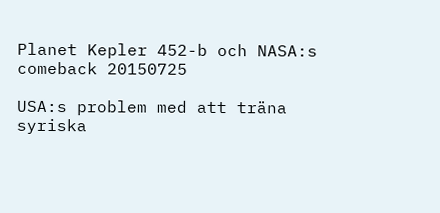Planet Kepler 452-b och NASA:s comeback 20150725

USA:s problem med att träna syriska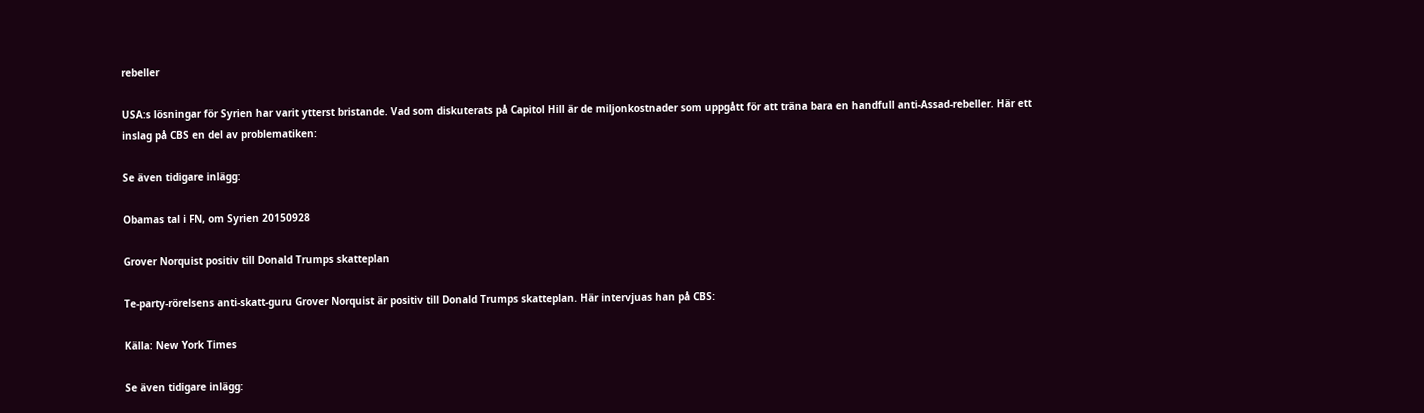rebeller

USA:s lösningar för Syrien har varit ytterst bristande. Vad som diskuterats på Capitol Hill är de miljonkostnader som uppgått för att träna bara en handfull anti-Assad-rebeller. Här ett inslag på CBS en del av problematiken:

Se även tidigare inlägg:

Obamas tal i FN, om Syrien 20150928

Grover Norquist positiv till Donald Trumps skatteplan

Te-party-rörelsens anti-skatt-guru Grover Norquist är positiv till Donald Trumps skatteplan. Här intervjuas han på CBS:

Källa: New York Times

Se även tidigare inlägg: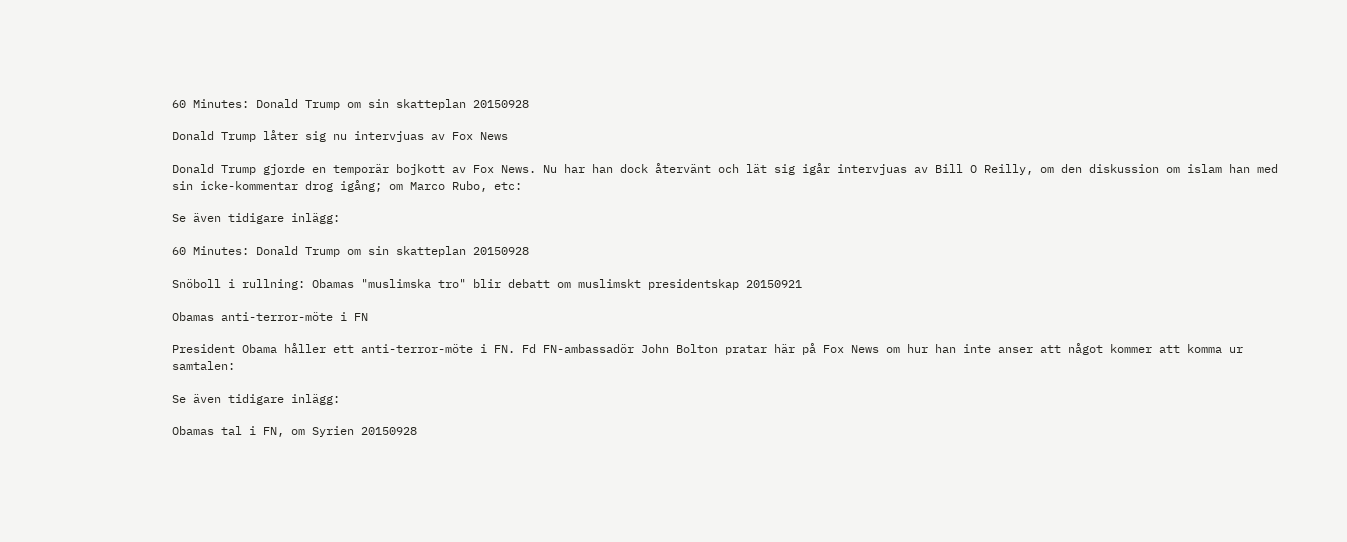60 Minutes: Donald Trump om sin skatteplan 20150928

Donald Trump låter sig nu intervjuas av Fox News

Donald Trump gjorde en temporär bojkott av Fox News. Nu har han dock återvänt och lät sig igår intervjuas av Bill O Reilly, om den diskussion om islam han med sin icke-kommentar drog igång; om Marco Rubo, etc:

Se även tidigare inlägg:

60 Minutes: Donald Trump om sin skatteplan 20150928

Snöboll i rullning: Obamas "muslimska tro" blir debatt om muslimskt presidentskap 20150921

Obamas anti-terror-möte i FN

President Obama håller ett anti-terror-möte i FN. Fd FN-ambassadör John Bolton pratar här på Fox News om hur han inte anser att något kommer att komma ur samtalen:

Se även tidigare inlägg:

Obamas tal i FN, om Syrien 20150928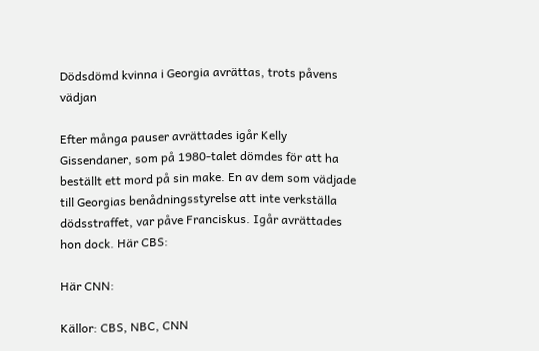Dödsdömd kvinna i Georgia avrättas, trots påvens vädjan

Efter många pauser avrättades igår Kelly Gissendaner, som på 1980-talet dömdes för att ha beställt ett mord på sin make. En av dem som vädjade till Georgias benådningsstyrelse att inte verkställa dödsstraffet, var påve Franciskus. Igår avrättades hon dock. Här CBS:

Här CNN:

Källor: CBS, NBC, CNN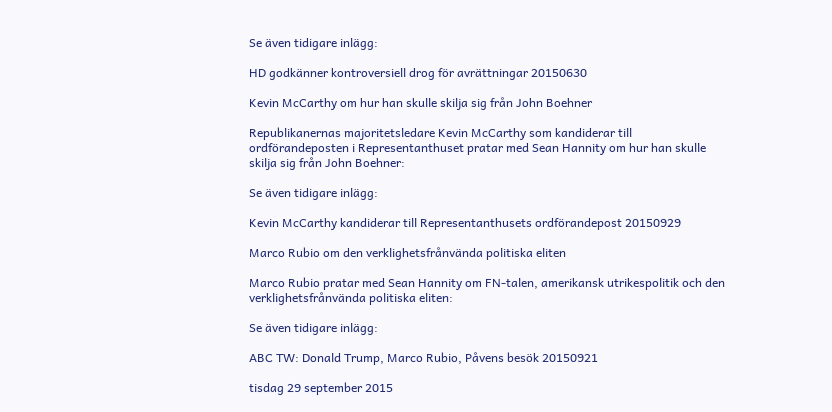Se även tidigare inlägg:

HD godkänner kontroversiell drog för avrättningar 20150630

Kevin McCarthy om hur han skulle skilja sig från John Boehner

Republikanernas majoritetsledare Kevin McCarthy som kandiderar till ordförandeposten i Representanthuset pratar med Sean Hannity om hur han skulle skilja sig från John Boehner:

Se även tidigare inlägg:

Kevin McCarthy kandiderar till Representanthusets ordförandepost 20150929

Marco Rubio om den verklighetsfrånvända politiska eliten

Marco Rubio pratar med Sean Hannity om FN-talen, amerikansk utrikespolitik och den verklighetsfrånvända politiska eliten:

Se även tidigare inlägg:

ABC TW: Donald Trump, Marco Rubio, Påvens besök 20150921

tisdag 29 september 2015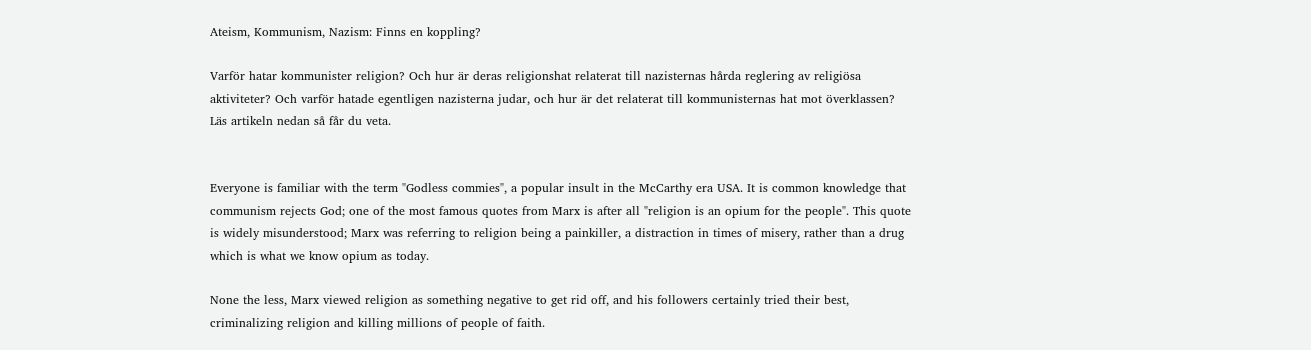Ateism, Kommunism, Nazism: Finns en koppling?

Varför hatar kommunister religion? Och hur är deras religionshat relaterat till nazisternas hårda reglering av religiösa aktiviteter? Och varför hatade egentligen nazisterna judar, och hur är det relaterat till kommunisternas hat mot överklassen? Läs artikeln nedan så får du veta.


Everyone is familiar with the term "Godless commies", a popular insult in the McCarthy era USA. It is common knowledge that communism rejects God; one of the most famous quotes from Marx is after all "religion is an opium for the people". This quote is widely misunderstood; Marx was referring to religion being a painkiller, a distraction in times of misery, rather than a drug which is what we know opium as today.

None the less, Marx viewed religion as something negative to get rid off, and his followers certainly tried their best, criminalizing religion and killing millions of people of faith.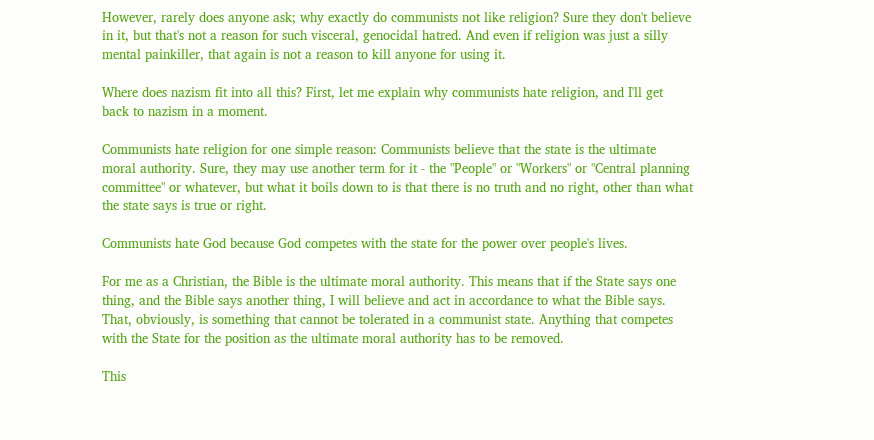However, rarely does anyone ask; why exactly do communists not like religion? Sure they don't believe in it, but that's not a reason for such visceral, genocidal hatred. And even if religion was just a silly mental painkiller, that again is not a reason to kill anyone for using it.

Where does nazism fit into all this? First, let me explain why communists hate religion, and I'll get back to nazism in a moment.

Communists hate religion for one simple reason: Communists believe that the state is the ultimate moral authority. Sure, they may use another term for it - the "People" or "Workers" or "Central planning committee" or whatever, but what it boils down to is that there is no truth and no right, other than what the state says is true or right.

Communists hate God because God competes with the state for the power over people's lives.

For me as a Christian, the Bible is the ultimate moral authority. This means that if the State says one thing, and the Bible says another thing, I will believe and act in accordance to what the Bible says. That, obviously, is something that cannot be tolerated in a communist state. Anything that competes with the State for the position as the ultimate moral authority has to be removed.

This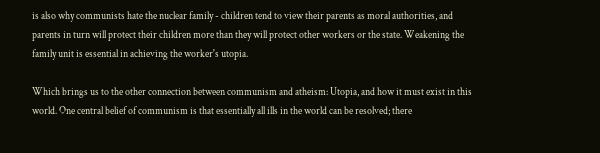is also why communists hate the nuclear family - children tend to view their parents as moral authorities, and parents in turn will protect their children more than they will protect other workers or the state. Weakening the family unit is essential in achieving the worker's utopia.

Which brings us to the other connection between communism and atheism: Utopia, and how it must exist in this world. One central belief of communism is that essentially all ills in the world can be resolved; there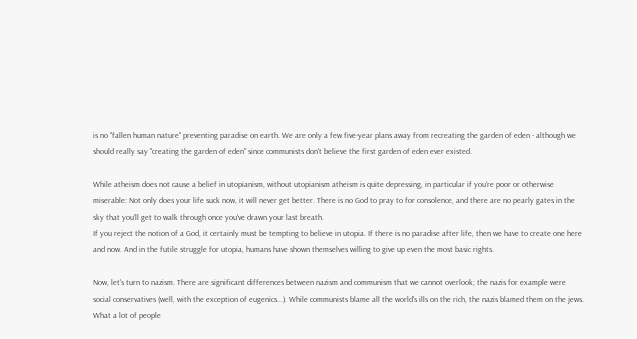is no "fallen human nature" preventing paradise on earth. We are only a few five-year plans away from recreating the garden of eden - although we should really say "creating the garden of eden" since communists don't believe the first garden of eden ever existed.

While atheism does not cause a belief in utopianism, without utopianism atheism is quite depressing, in particular if you're poor or otherwise miserable: Not only does your life suck now, it will never get better. There is no God to pray to for consolence, and there are no pearly gates in the sky that you'll get to walk through once you've drawn your last breath.
If you reject the notion of a God, it certainly must be tempting to believe in utopia. If there is no paradise after life, then we have to create one here and now. And in the futile struggle for utopia, humans have shown themselves willing to give up even the most basic rights.

Now, let's turn to nazism. There are significant differences between nazism and communism that we cannot overlook; the nazis for example were social conservatives (well, with the exception of eugenics...). While communists blame all the world's ills on the rich, the nazis blamed them on the jews. What a lot of people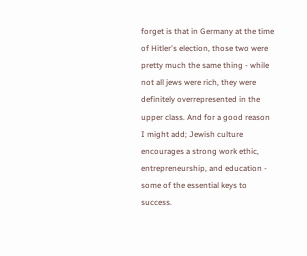forget is that in Germany at the time of Hitler's election, those two were pretty much the same thing - while not all jews were rich, they were definitely overrepresented in the upper class. And for a good reason I might add; Jewish culture encourages a strong work ethic, entrepreneurship, and education - some of the essential keys to success.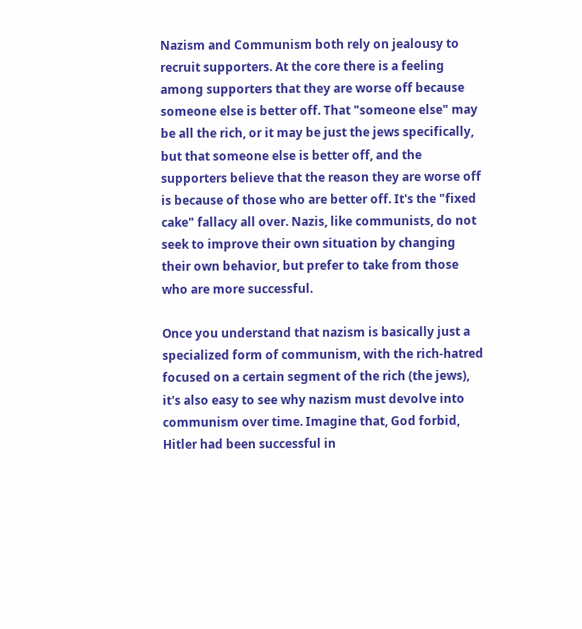Nazism and Communism both rely on jealousy to recruit supporters. At the core there is a feeling among supporters that they are worse off because someone else is better off. That "someone else" may be all the rich, or it may be just the jews specifically, but that someone else is better off, and the supporters believe that the reason they are worse off is because of those who are better off. It's the "fixed cake" fallacy all over. Nazis, like communists, do not seek to improve their own situation by changing their own behavior, but prefer to take from those who are more successful.

Once you understand that nazism is basically just a specialized form of communism, with the rich-hatred focused on a certain segment of the rich (the jews), it's also easy to see why nazism must devolve into communism over time. Imagine that, God forbid, Hitler had been successful in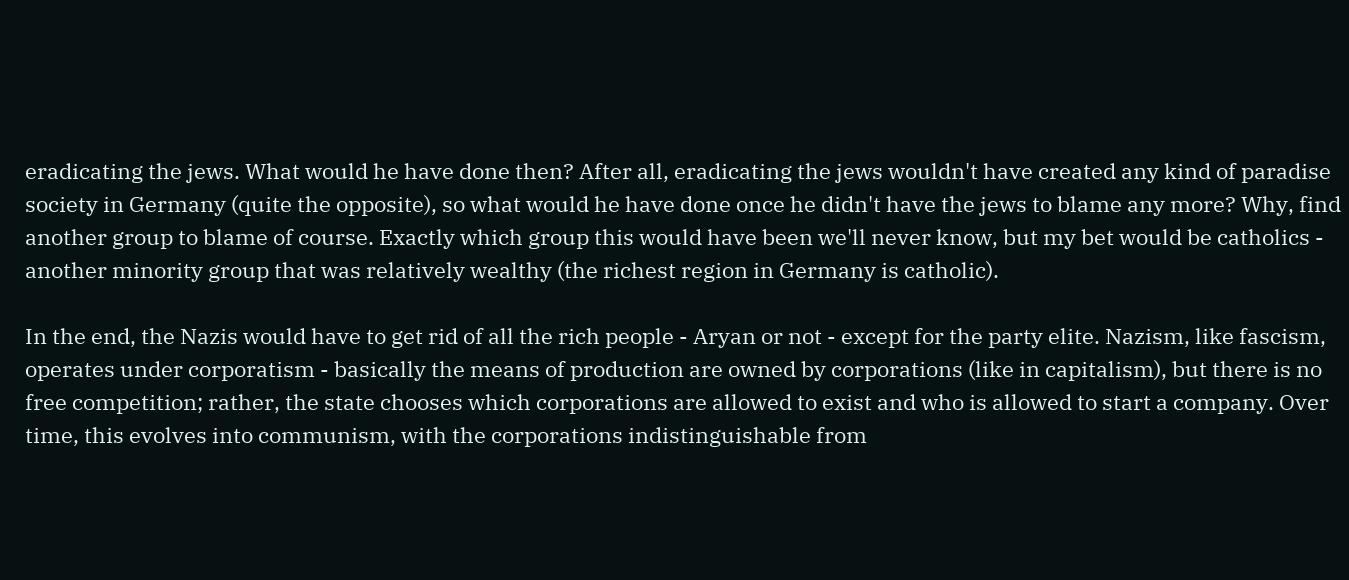eradicating the jews. What would he have done then? After all, eradicating the jews wouldn't have created any kind of paradise society in Germany (quite the opposite), so what would he have done once he didn't have the jews to blame any more? Why, find another group to blame of course. Exactly which group this would have been we'll never know, but my bet would be catholics - another minority group that was relatively wealthy (the richest region in Germany is catholic).

In the end, the Nazis would have to get rid of all the rich people - Aryan or not - except for the party elite. Nazism, like fascism, operates under corporatism - basically the means of production are owned by corporations (like in capitalism), but there is no free competition; rather, the state chooses which corporations are allowed to exist and who is allowed to start a company. Over time, this evolves into communism, with the corporations indistinguishable from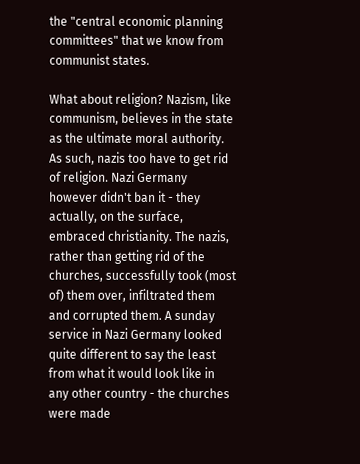the "central economic planning committees" that we know from communist states.

What about religion? Nazism, like communism, believes in the state as the ultimate moral authority. As such, nazis too have to get rid of religion. Nazi Germany however didn't ban it - they actually, on the surface, embraced christianity. The nazis, rather than getting rid of the churches, successfully took (most of) them over, infiltrated them and corrupted them. A sunday service in Nazi Germany looked quite different to say the least from what it would look like in any other country - the churches were made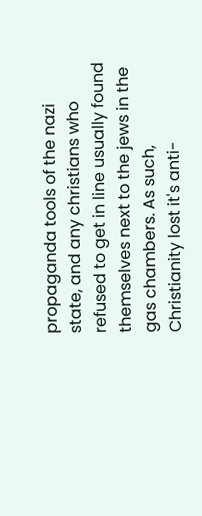propaganda tools of the nazi state, and any christians who refused to get in line usually found themselves next to the jews in the gas chambers. As such, Christianity lost it's anti-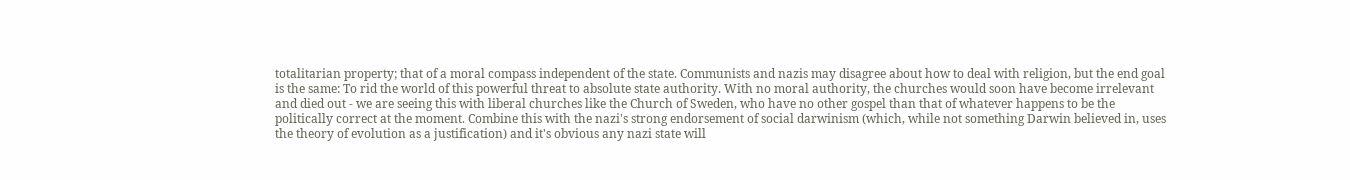totalitarian property; that of a moral compass independent of the state. Communists and nazis may disagree about how to deal with religion, but the end goal is the same: To rid the world of this powerful threat to absolute state authority. With no moral authority, the churches would soon have become irrelevant and died out - we are seeing this with liberal churches like the Church of Sweden, who have no other gospel than that of whatever happens to be the politically correct at the moment. Combine this with the nazi's strong endorsement of social darwinism (which, while not something Darwin believed in, uses the theory of evolution as a justification) and it's obvious any nazi state will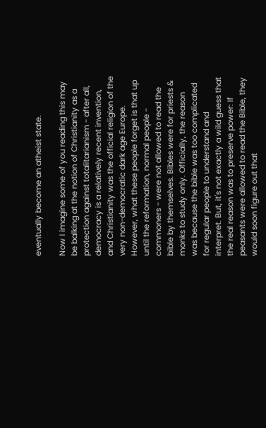eventually become an atheist state.

Now I imagine some of you reading this may be balking at the notion of Christianity as a protection against totalitarianism - after all, democracy is a relatively recent invention, and Christianity was the official religion of the very non-democratic dark age Europe. However, what these people forget is that up until the reformation, normal people - commoners - were not allowed to read the bible by themselves. Bibles were for priests & monks to study only. Officially, the reason was because the bible was too complicated for regular people to understand and interpret. But, it's not exactly a wild guess that the real reason was to preserve power: If peasants were allowed to read the Bible, they would soon figure out that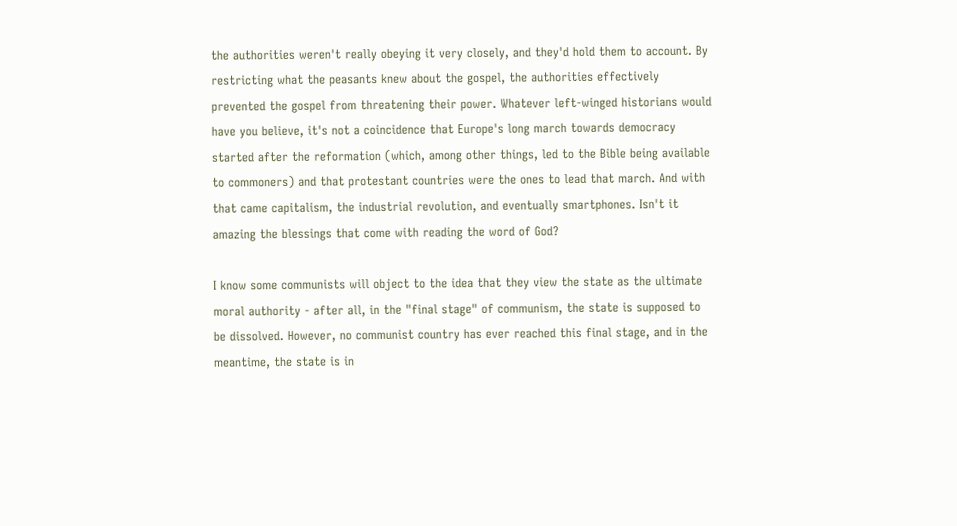the authorities weren't really obeying it very closely, and they'd hold them to account. By restricting what the peasants knew about the gospel, the authorities effectively prevented the gospel from threatening their power. Whatever left-winged historians would have you believe, it's not a coincidence that Europe's long march towards democracy started after the reformation (which, among other things, led to the Bible being available to commoners) and that protestant countries were the ones to lead that march. And with that came capitalism, the industrial revolution, and eventually smartphones. Isn't it amazing the blessings that come with reading the word of God?

I know some communists will object to the idea that they view the state as the ultimate moral authority - after all, in the "final stage" of communism, the state is supposed to be dissolved. However, no communist country has ever reached this final stage, and in the meantime, the state is in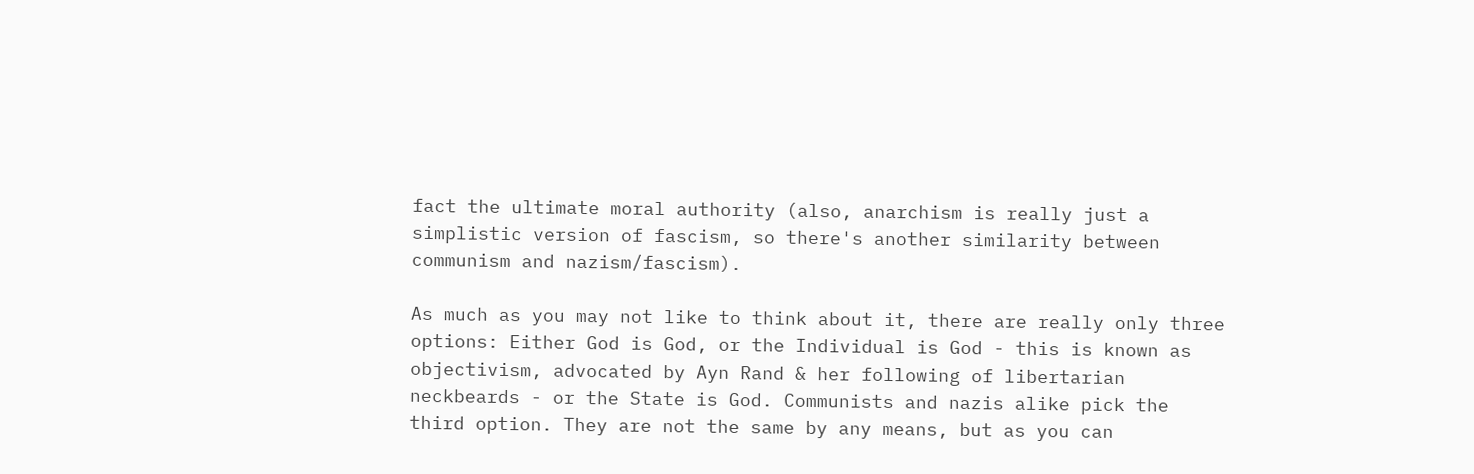fact the ultimate moral authority (also, anarchism is really just a simplistic version of fascism, so there's another similarity between communism and nazism/fascism).

As much as you may not like to think about it, there are really only three options: Either God is God, or the Individual is God - this is known as objectivism, advocated by Ayn Rand & her following of libertarian neckbeards - or the State is God. Communists and nazis alike pick the third option. They are not the same by any means, but as you can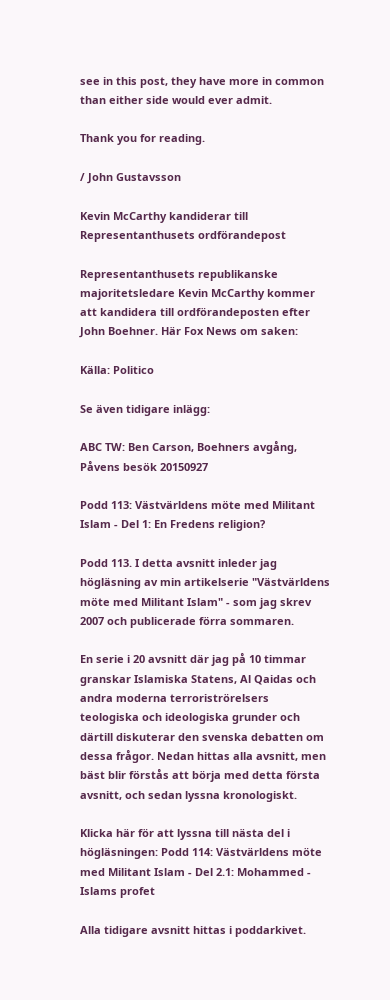see in this post, they have more in common than either side would ever admit.

Thank you for reading.

/ John Gustavsson

Kevin McCarthy kandiderar till Representanthusets ordförandepost

Representanthusets republikanske majoritetsledare Kevin McCarthy kommer att kandidera till ordförandeposten efter John Boehner. Här Fox News om saken:

Källa: Politico

Se även tidigare inlägg:

ABC TW: Ben Carson, Boehners avgång, Påvens besök 20150927

Podd 113: Västvärldens möte med Militant Islam - Del 1: En Fredens religion?

Podd 113. I detta avsnitt inleder jag högläsning av min artikelserie "Västvärldens möte med Militant Islam" - som jag skrev 2007 och publicerade förra sommaren.

En serie i 20 avsnitt där jag på 10 timmar granskar Islamiska Statens, Al Qaidas och andra moderna terroriströrelsers teologiska och ideologiska grunder och därtill diskuterar den svenska debatten om dessa frågor. Nedan hittas alla avsnitt, men bäst blir förstås att börja med detta första avsnitt, och sedan lyssna kronologiskt.

Klicka här för att lyssna till nästa del i högläsningen: Podd 114: Västvärldens möte med Militant Islam - Del 2.1: Mohammed - Islams profet

Alla tidigare avsnitt hittas i poddarkivet.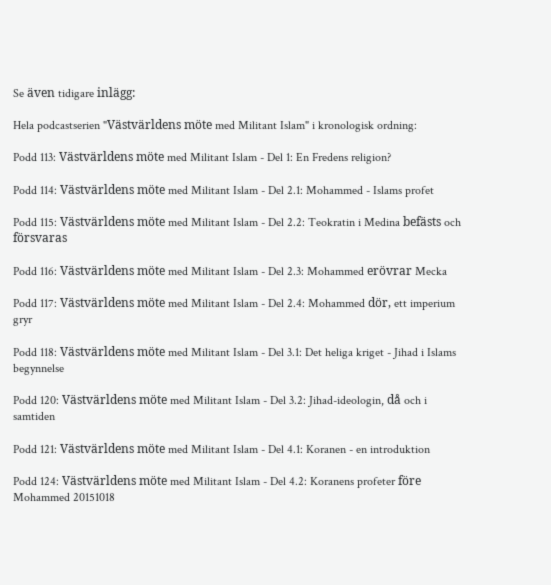Se även tidigare inlägg:

Hela podcastserien "Västvärldens möte med Militant Islam" i kronologisk ordning:

Podd 113: Västvärldens möte med Militant Islam - Del 1: En Fredens religion?

Podd 114: Västvärldens möte med Militant Islam - Del 2.1: Mohammed - Islams profet

Podd 115: Västvärldens möte med Militant Islam - Del 2.2: Teokratin i Medina befästs och försvaras

Podd 116: Västvärldens möte med Militant Islam - Del 2.3: Mohammed erövrar Mecka

Podd 117: Västvärldens möte med Militant Islam - Del 2.4: Mohammed dör, ett imperium gryr

Podd 118: Västvärldens möte med Militant Islam - Del 3.1: Det heliga kriget - Jihad i Islams begynnelse

Podd 120: Västvärldens möte med Militant Islam - Del 3.2: Jihad-ideologin, då och i samtiden

Podd 121: Västvärldens möte med Militant Islam - Del 4.1: Koranen - en introduktion

Podd 124: Västvärldens möte med Militant Islam - Del 4.2: Koranens profeter före Mohammed 20151018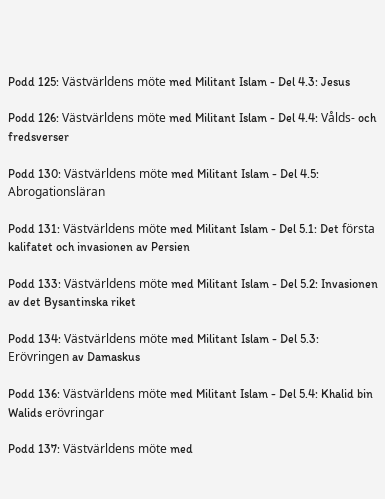Podd 125: Västvärldens möte med Militant Islam - Del 4.3: Jesus

Podd 126: Västvärldens möte med Militant Islam - Del 4.4: Vålds- och fredsverser

Podd 130: Västvärldens möte med Militant Islam - Del 4.5: Abrogationsläran

Podd 131: Västvärldens möte med Militant Islam - Del 5.1: Det första kalifatet och invasionen av Persien

Podd 133: Västvärldens möte med Militant Islam - Del 5.2: Invasionen av det Bysantinska riket

Podd 134: Västvärldens möte med Militant Islam - Del 5.3: Erövringen av Damaskus

Podd 136: Västvärldens möte med Militant Islam - Del 5.4: Khalid bin Walids erövringar

Podd 137: Västvärldens möte med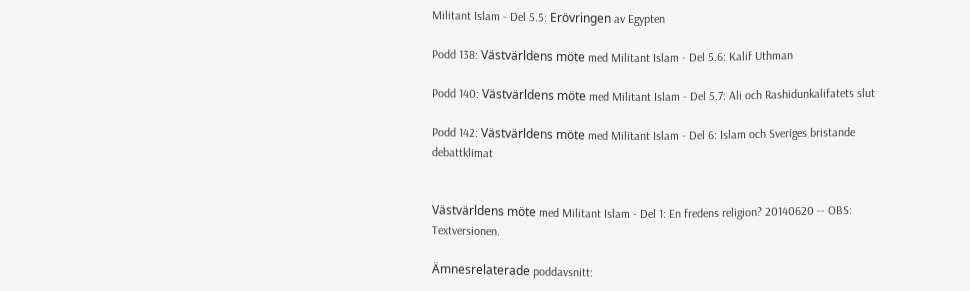Militant Islam - Del 5.5: Erövringen av Egypten

Podd 138: Västvärldens möte med Militant Islam - Del 5.6: Kalif Uthman

Podd 140: Västvärldens möte med Militant Islam - Del 5.7: Ali och Rashidunkalifatets slut

Podd 142: Västvärldens möte med Militant Islam - Del 6: Islam och Sveriges bristande debattklimat


Västvärldens möte med Militant Islam - Del 1: En fredens religion? 20140620 -- OBS: Textversionen.

Ämnesrelaterade poddavsnitt: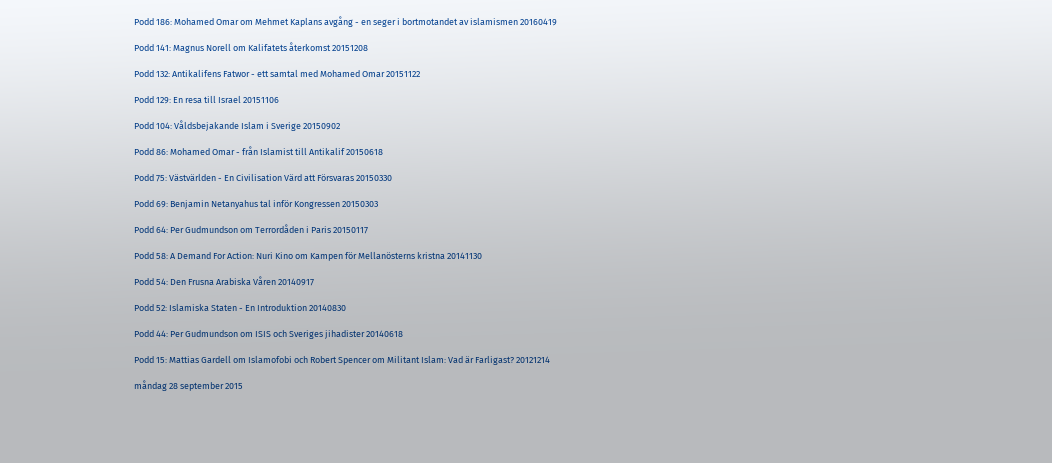Podd 186: Mohamed Omar om Mehmet Kaplans avgång - en seger i bortmotandet av islamismen 20160419

Podd 141: Magnus Norell om Kalifatets återkomst 20151208

Podd 132: Antikalifens Fatwor - ett samtal med Mohamed Omar 20151122

Podd 129: En resa till Israel 20151106

Podd 104: Våldsbejakande Islam i Sverige 20150902

Podd 86: Mohamed Omar - från Islamist till Antikalif 20150618

Podd 75: Västvärlden - En Civilisation Värd att Försvaras 20150330

Podd 69: Benjamin Netanyahus tal inför Kongressen 20150303

Podd 64: Per Gudmundson om Terrordåden i Paris 20150117

Podd 58: A Demand For Action: Nuri Kino om Kampen för Mellanösterns kristna 20141130

Podd 54: Den Frusna Arabiska Våren 20140917

Podd 52: Islamiska Staten - En Introduktion 20140830

Podd 44: Per Gudmundson om ISIS och Sveriges jihadister 20140618

Podd 15: Mattias Gardell om Islamofobi och Robert Spencer om Militant Islam: Vad är Farligast? 20121214

måndag 28 september 2015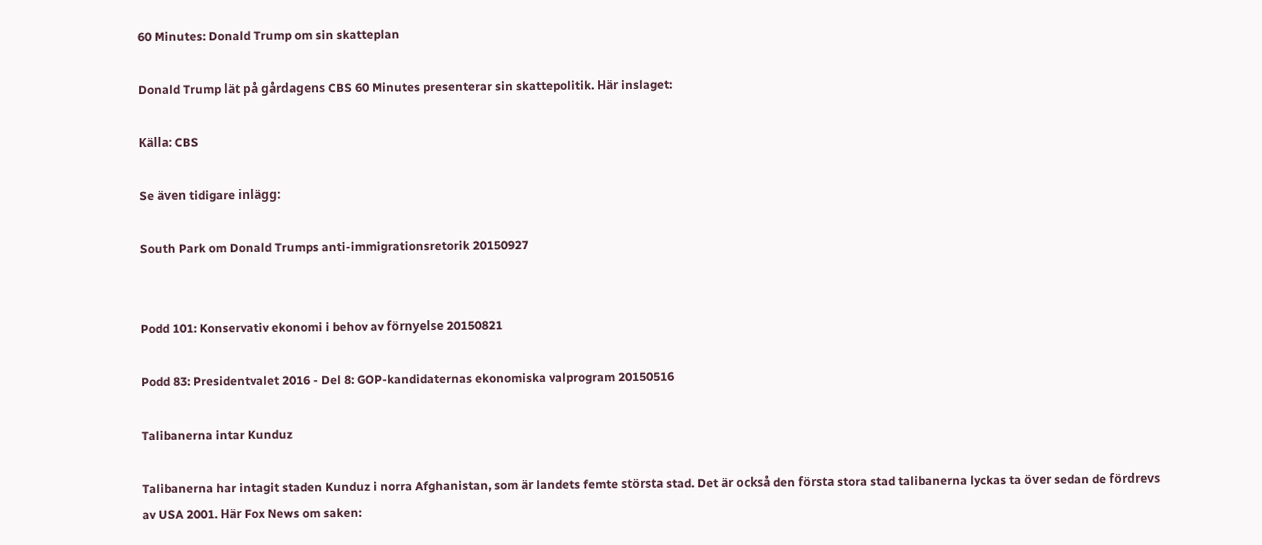60 Minutes: Donald Trump om sin skatteplan

Donald Trump lät på gårdagens CBS 60 Minutes presenterar sin skattepolitik. Här inslaget:

Källa: CBS

Se även tidigare inlägg:

South Park om Donald Trumps anti-immigrationsretorik 20150927


Podd 101: Konservativ ekonomi i behov av förnyelse 20150821

Podd 83: Presidentvalet 2016 - Del 8: GOP-kandidaternas ekonomiska valprogram 20150516

Talibanerna intar Kunduz

Talibanerna har intagit staden Kunduz i norra Afghanistan, som är landets femte största stad. Det är också den första stora stad talibanerna lyckas ta över sedan de fördrevs av USA 2001. Här Fox News om saken: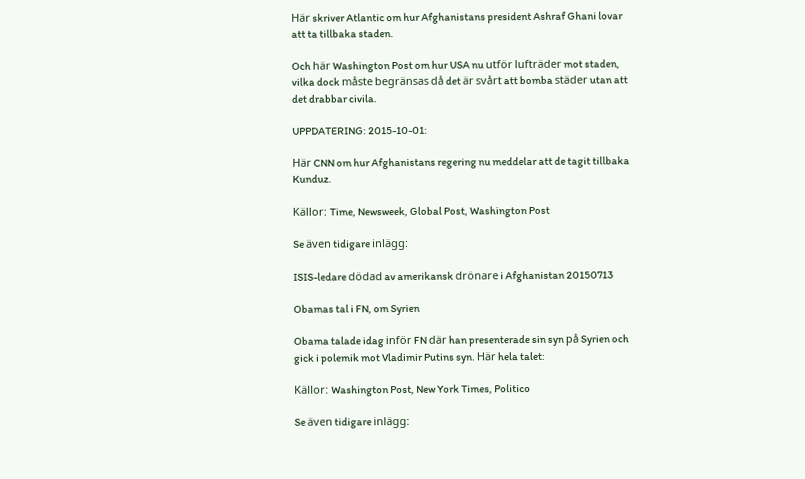Här skriver Atlantic om hur Afghanistans president Ashraf Ghani lovar att ta tillbaka staden.

Och här Washington Post om hur USA nu utför lufträder mot staden, vilka dock måste begränsas då det är svårt att bomba städer utan att det drabbar civila.

UPPDATERING: 2015-10-01:

Här CNN om hur Afghanistans regering nu meddelar att de tagit tillbaka Kunduz.

Källor: Time, Newsweek, Global Post, Washington Post

Se även tidigare inlägg:

ISIS-ledare dödad av amerikansk drönare i Afghanistan 20150713

Obamas tal i FN, om Syrien

Obama talade idag inför FN där han presenterade sin syn på Syrien och gick i polemik mot Vladimir Putins syn. Här hela talet:

Källor: Washington Post, New York Times, Politico

Se även tidigare inlägg: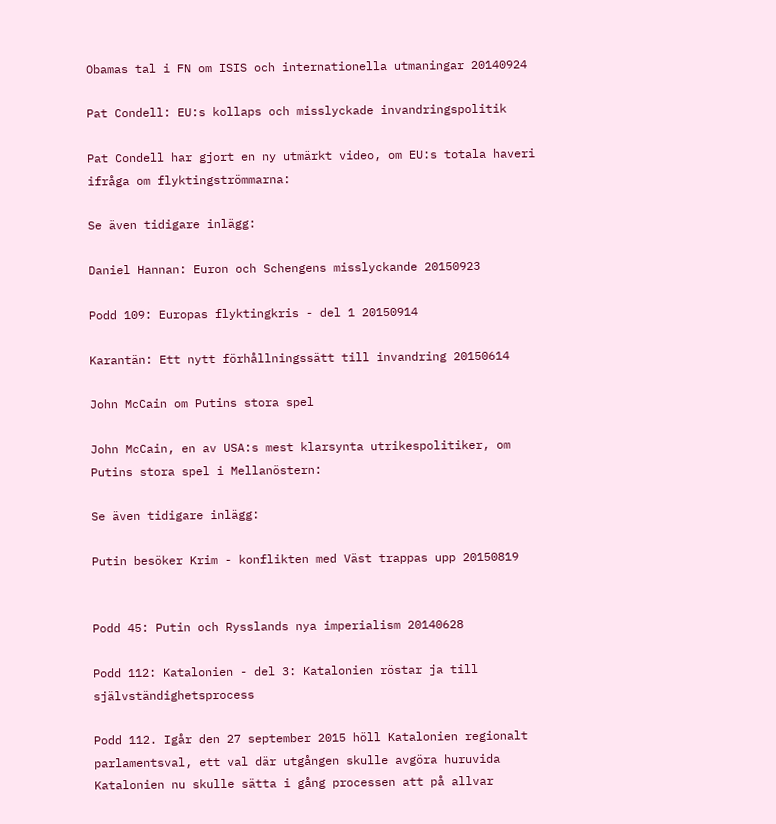Obamas tal i FN om ISIS och internationella utmaningar 20140924

Pat Condell: EU:s kollaps och misslyckade invandringspolitik

Pat Condell har gjort en ny utmärkt video, om EU:s totala haveri ifråga om flyktingströmmarna:

Se även tidigare inlägg:

Daniel Hannan: Euron och Schengens misslyckande 20150923

Podd 109: Europas flyktingkris - del 1 20150914

Karantän: Ett nytt förhållningssätt till invandring 20150614

John McCain om Putins stora spel

John McCain, en av USA:s mest klarsynta utrikespolitiker, om Putins stora spel i Mellanöstern:

Se även tidigare inlägg:

Putin besöker Krim - konflikten med Väst trappas upp 20150819


Podd 45: Putin och Rysslands nya imperialism 20140628

Podd 112: Katalonien - del 3: Katalonien röstar ja till självständighetsprocess

Podd 112. Igår den 27 september 2015 höll Katalonien regionalt parlamentsval, ett val där utgången skulle avgöra huruvida Katalonien nu skulle sätta i gång processen att på allvar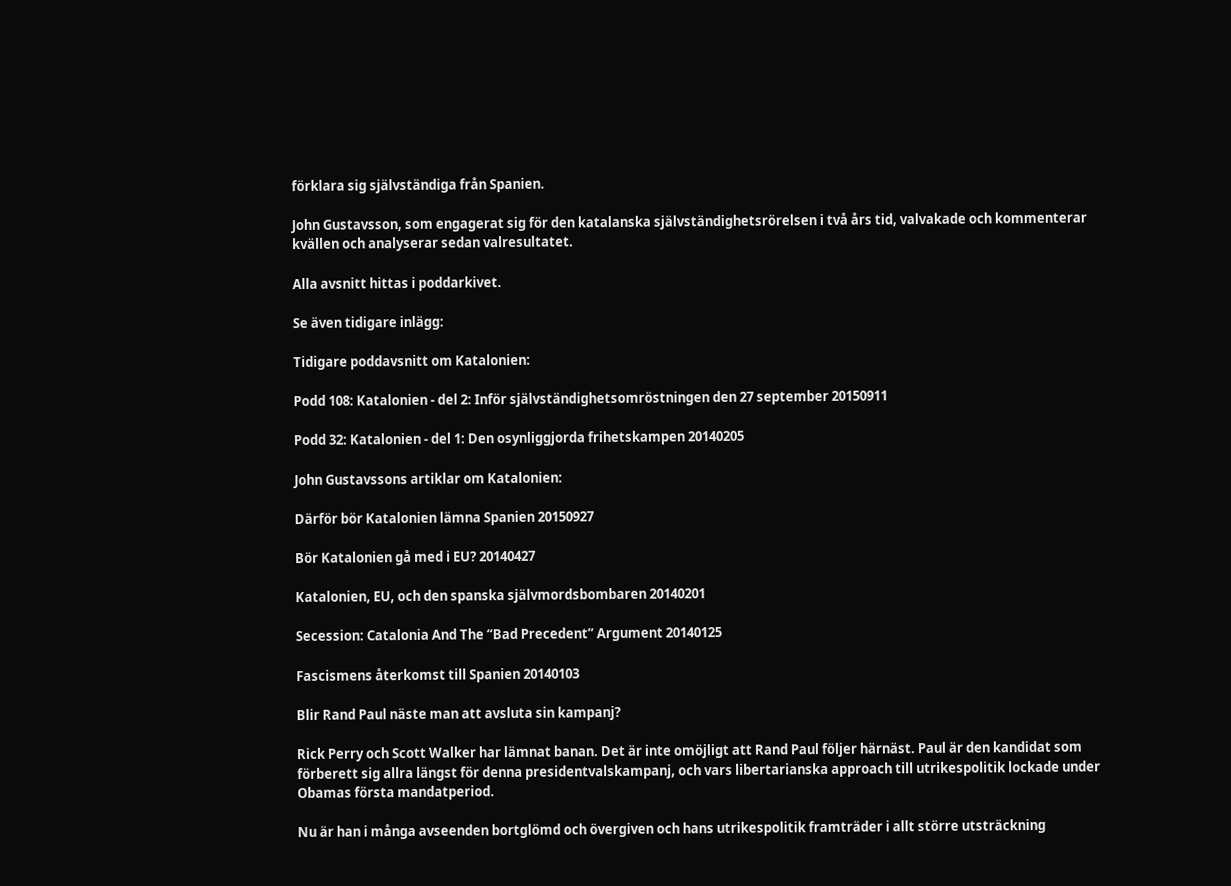förklara sig självständiga från Spanien.

John Gustavsson, som engagerat sig för den katalanska självständighetsrörelsen i två års tid, valvakade och kommenterar kvällen och analyserar sedan valresultatet.

Alla avsnitt hittas i poddarkivet.

Se även tidigare inlägg:

Tidigare poddavsnitt om Katalonien:

Podd 108: Katalonien - del 2: Inför självständighetsomröstningen den 27 september 20150911

Podd 32: Katalonien - del 1: Den osynliggjorda frihetskampen 20140205

John Gustavssons artiklar om Katalonien:

Därför bör Katalonien lämna Spanien 20150927

Bör Katalonien gå med i EU? 20140427

Katalonien, EU, och den spanska självmordsbombaren 20140201

Secession: Catalonia And The “Bad Precedent” Argument 20140125

Fascismens återkomst till Spanien 20140103

Blir Rand Paul näste man att avsluta sin kampanj?

Rick Perry och Scott Walker har lämnat banan. Det är inte omöjligt att Rand Paul följer härnäst. Paul är den kandidat som förberett sig allra längst för denna presidentvalskampanj, och vars libertarianska approach till utrikespolitik lockade under Obamas första mandatperiod.

Nu är han i många avseenden bortglömd och övergiven och hans utrikespolitik framträder i allt större utsträckning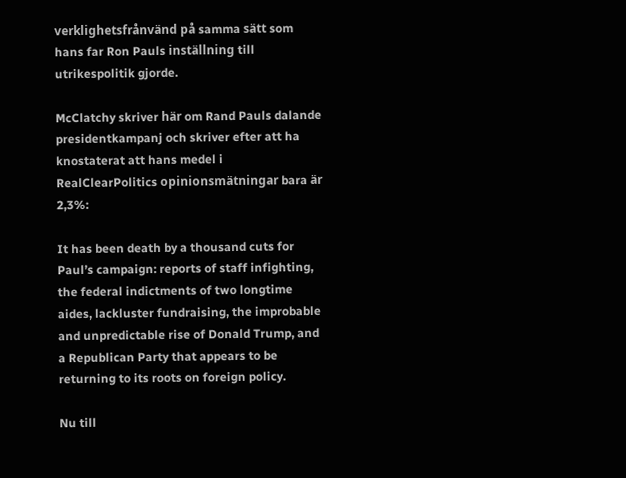verklighetsfrånvänd på samma sätt som hans far Ron Pauls inställning till utrikespolitik gjorde.

McClatchy skriver här om Rand Pauls dalande presidentkampanj och skriver efter att ha knostaterat att hans medel i RealClearPolitics opinionsmätningar bara är 2,3%:

It has been death by a thousand cuts for Paul’s campaign: reports of staff infighting, the federal indictments of two longtime aides, lackluster fundraising, the improbable and unpredictable rise of Donald Trump, and a Republican Party that appears to be returning to its roots on foreign policy.

Nu till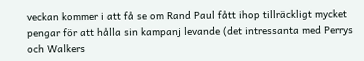veckan kommer i att få se om Rand Paul fått ihop tillräckligt mycket pengar för att hålla sin kampanj levande (det intressanta med Perrys och Walkers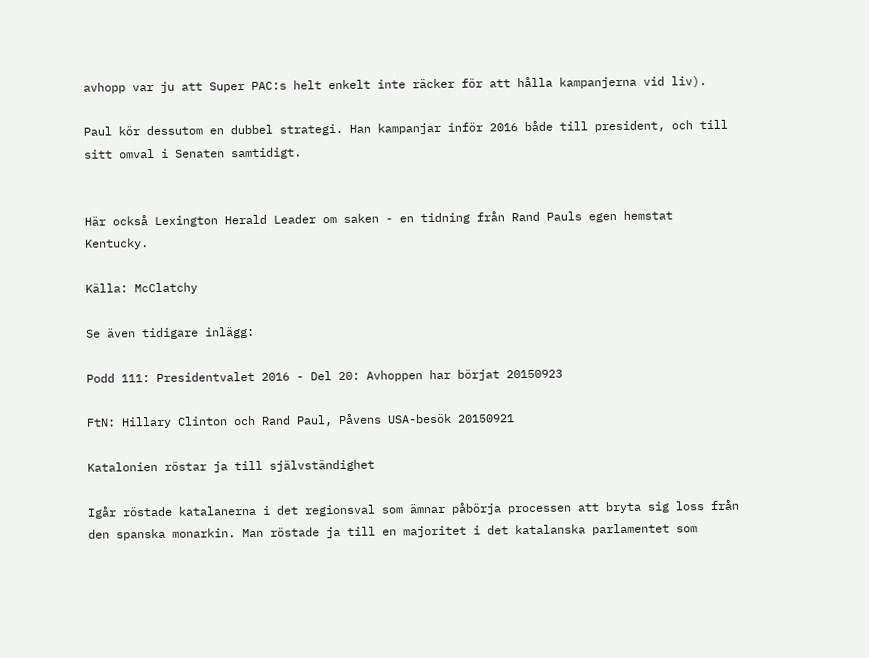avhopp var ju att Super PAC:s helt enkelt inte räcker för att hålla kampanjerna vid liv).

Paul kör dessutom en dubbel strategi. Han kampanjar inför 2016 både till president, och till sitt omval i Senaten samtidigt.


Här också Lexington Herald Leader om saken - en tidning från Rand Pauls egen hemstat Kentucky.

Källa: McClatchy

Se även tidigare inlägg:

Podd 111: Presidentvalet 2016 - Del 20: Avhoppen har börjat 20150923

FtN: Hillary Clinton och Rand Paul, Påvens USA-besök 20150921

Katalonien röstar ja till självständighet

Igår röstade katalanerna i det regionsval som ämnar påbörja processen att bryta sig loss från den spanska monarkin. Man röstade ja till en majoritet i det katalanska parlamentet som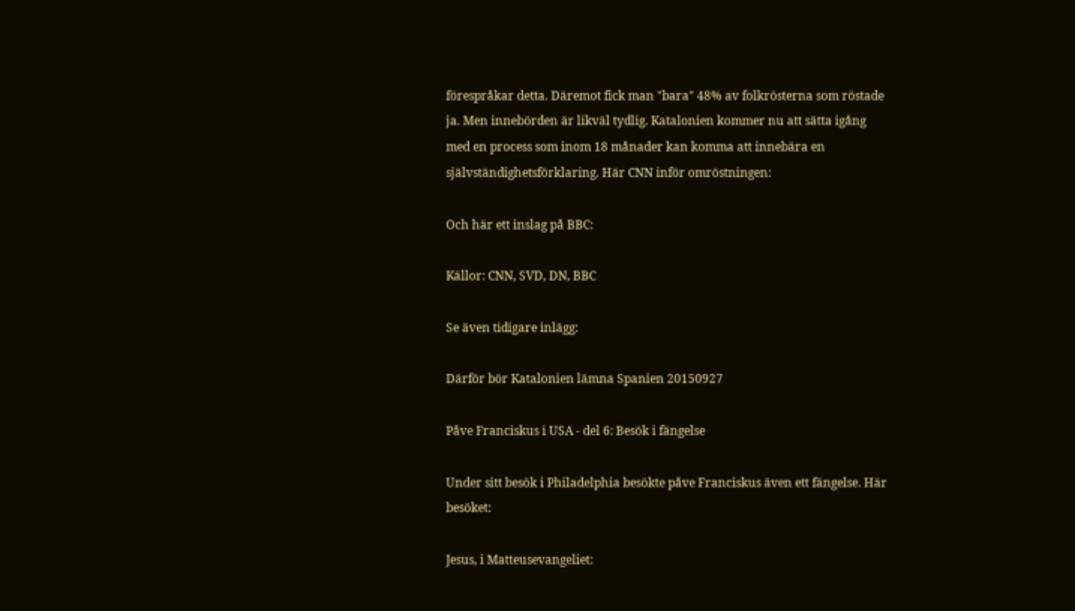förespråkar detta. Däremot fick man "bara" 48% av folkrösterna som röstade ja. Men innebörden är likväl tydlig. Katalonien kommer nu att sätta igång med en process som inom 18 månader kan komma att innebära en självständighetsförklaring. Här CNN inför omröstningen:

Och här ett inslag på BBC:

Källor: CNN, SVD, DN, BBC

Se även tidigare inlägg:

Därför bör Katalonien lämna Spanien 20150927

Påve Franciskus i USA - del 6: Besök i fängelse

Under sitt besök i Philadelphia besökte påve Franciskus även ett fängelse. Här besöket:

Jesus, i Matteusevangeliet: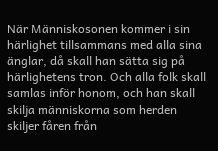När Människosonen kommer i sin härlighet tillsammans med alla sina änglar, då skall han sätta sig på härlighetens tron. Och alla folk skall samlas inför honom, och han skall skilja människorna som herden skiljer fåren från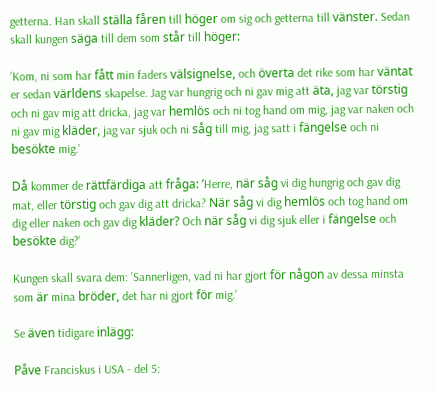getterna. Han skall ställa fåren till höger om sig och getterna till vänster. Sedan skall kungen säga till dem som står till höger:

’Kom, ni som har fått min faders välsignelse, och överta det rike som har väntat er sedan världens skapelse. Jag var hungrig och ni gav mig att äta, jag var törstig och ni gav mig att dricka, jag var hemlös och ni tog hand om mig, jag var naken och ni gav mig kläder, jag var sjuk och ni såg till mig, jag satt i fängelse och ni besökte mig.’

Då kommer de rättfärdiga att fråga: ’Herre, när såg vi dig hungrig och gav dig mat, eller törstig och gav dig att dricka? När såg vi dig hemlös och tog hand om dig eller naken och gav dig kläder? Och när såg vi dig sjuk eller i fängelse och besökte dig?’

Kungen skall svara dem: ’Sannerligen, vad ni har gjort för någon av dessa minsta som är mina bröder, det har ni gjort för mig.’

Se även tidigare inlägg:

Påve Franciskus i USA - del 5: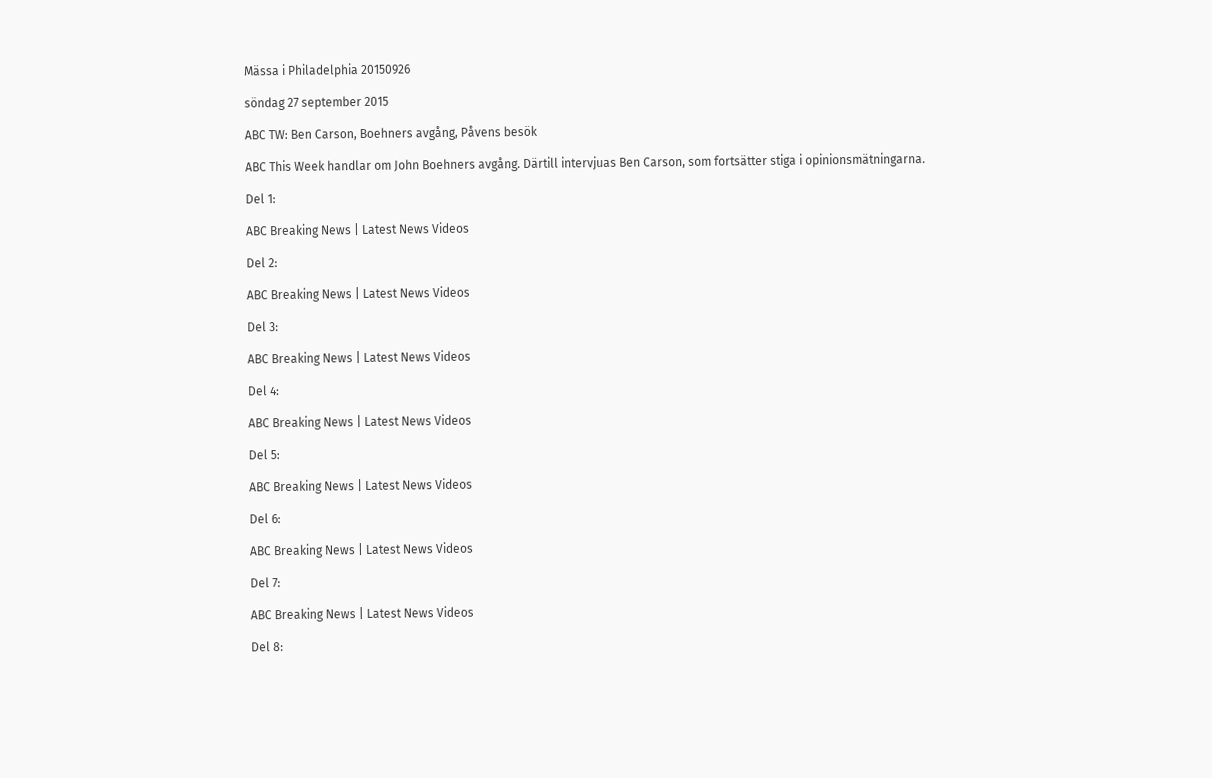Mässa i Philadelphia 20150926

söndag 27 september 2015

ABC TW: Ben Carson, Boehners avgång, Påvens besök

ABC This Week handlar om John Boehners avgång. Därtill intervjuas Ben Carson, som fortsätter stiga i opinionsmätningarna.

Del 1:

ABC Breaking News | Latest News Videos

Del 2:

ABC Breaking News | Latest News Videos

Del 3:

ABC Breaking News | Latest News Videos

Del 4:

ABC Breaking News | Latest News Videos

Del 5:

ABC Breaking News | Latest News Videos

Del 6:

ABC Breaking News | Latest News Videos

Del 7:

ABC Breaking News | Latest News Videos

Del 8: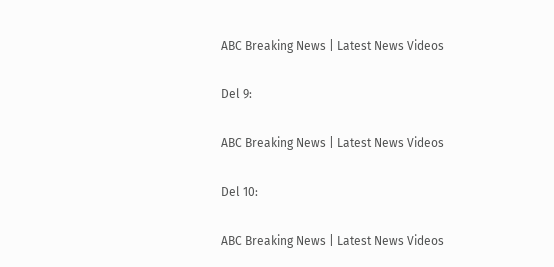ABC Breaking News | Latest News Videos

Del 9:

ABC Breaking News | Latest News Videos

Del 10:

ABC Breaking News | Latest News Videos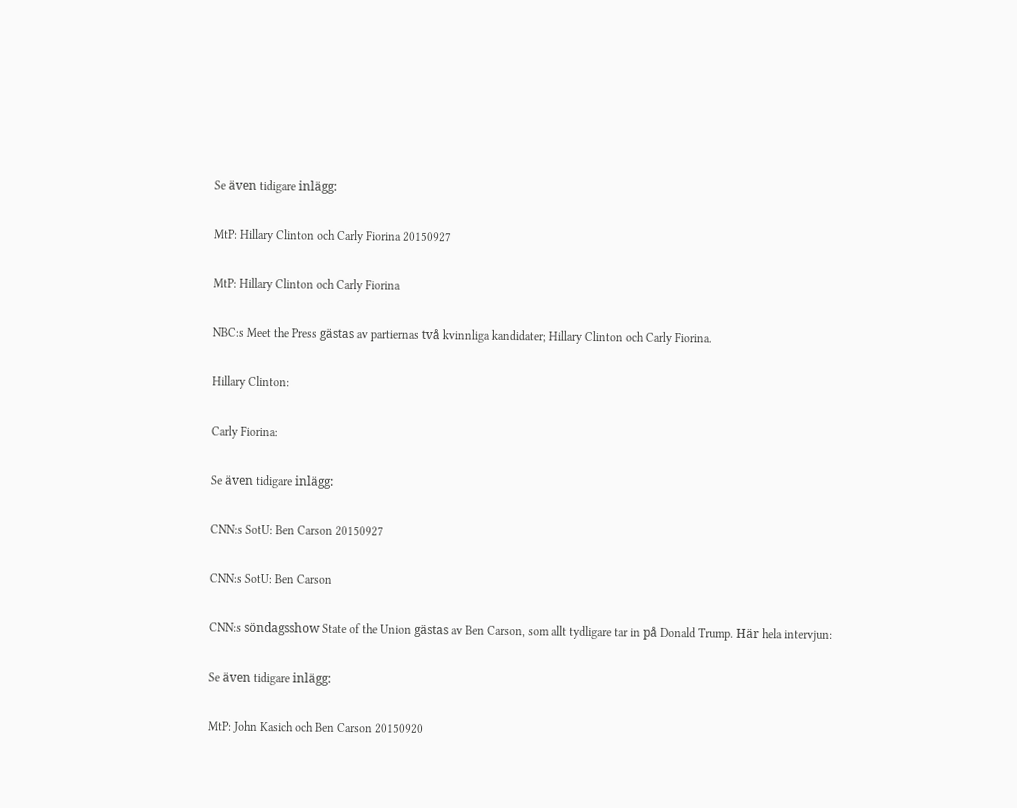Se även tidigare inlägg:

MtP: Hillary Clinton och Carly Fiorina 20150927

MtP: Hillary Clinton och Carly Fiorina

NBC:s Meet the Press gästas av partiernas två kvinnliga kandidater; Hillary Clinton och Carly Fiorina.

Hillary Clinton:

Carly Fiorina:

Se även tidigare inlägg:

CNN:s SotU: Ben Carson 20150927

CNN:s SotU: Ben Carson

CNN:s söndagsshow State of the Union gästas av Ben Carson, som allt tydligare tar in på Donald Trump. Här hela intervjun:

Se även tidigare inlägg:

MtP: John Kasich och Ben Carson 20150920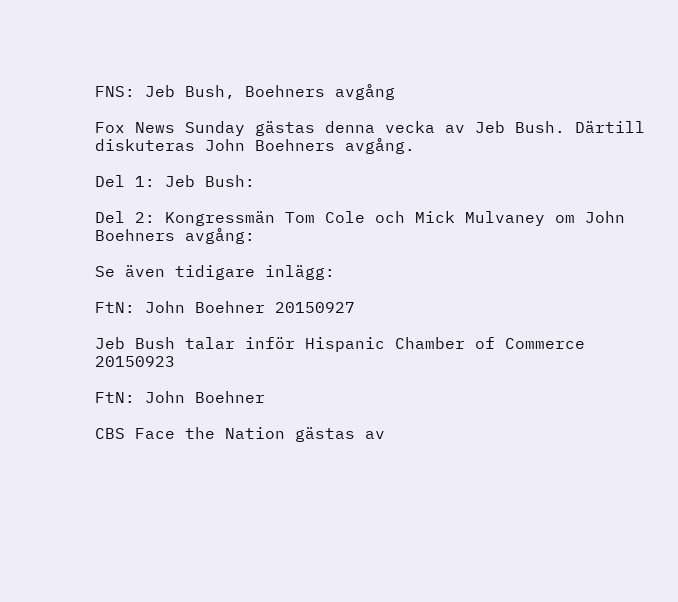FNS: Jeb Bush, Boehners avgång

Fox News Sunday gästas denna vecka av Jeb Bush. Därtill diskuteras John Boehners avgång.

Del 1: Jeb Bush:

Del 2: Kongressmän Tom Cole och Mick Mulvaney om John Boehners avgång:

Se även tidigare inlägg:

FtN: John Boehner 20150927

Jeb Bush talar inför Hispanic Chamber of Commerce 20150923

FtN: John Boehner

CBS Face the Nation gästas av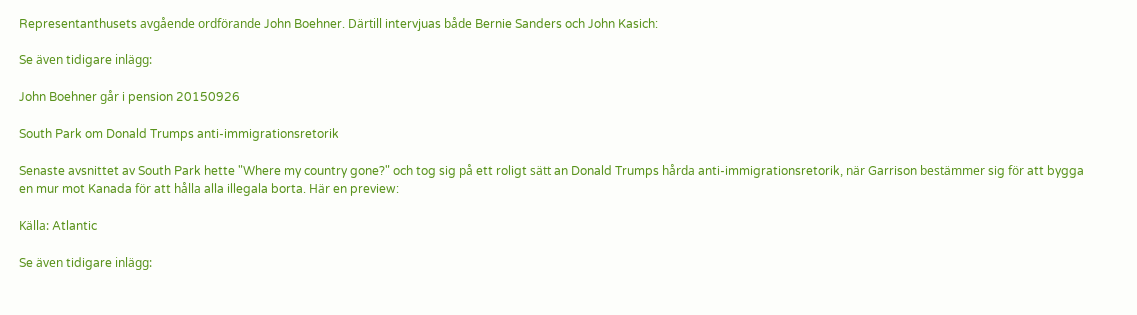Representanthusets avgående ordförande John Boehner. Därtill intervjuas både Bernie Sanders och John Kasich:

Se även tidigare inlägg:

John Boehner går i pension 20150926

South Park om Donald Trumps anti-immigrationsretorik

Senaste avsnittet av South Park hette "Where my country gone?" och tog sig på ett roligt sätt an Donald Trumps hårda anti-immigrationsretorik, när Garrison bestämmer sig för att bygga en mur mot Kanada för att hålla alla illegala borta. Här en preview:

Källa: Atlantic

Se även tidigare inlägg: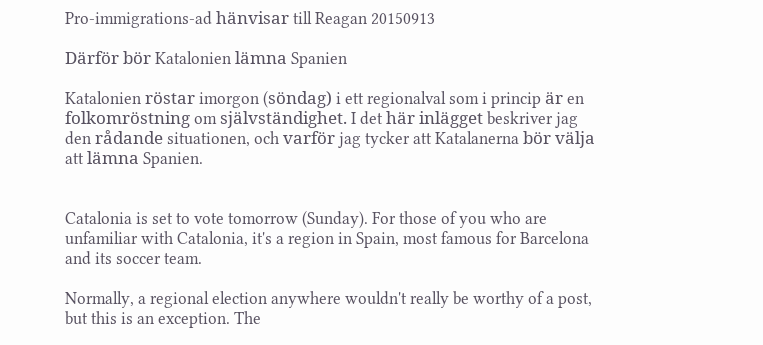Pro-immigrations-ad hänvisar till Reagan 20150913

Därför bör Katalonien lämna Spanien

Katalonien röstar imorgon (söndag) i ett regionalval som i princip är en folkomröstning om självständighet. I det här inlägget beskriver jag den rådande situationen, och varför jag tycker att Katalanerna bör välja att lämna Spanien.


Catalonia is set to vote tomorrow (Sunday). For those of you who are unfamiliar with Catalonia, it's a region in Spain, most famous for Barcelona and its soccer team.

Normally, a regional election anywhere wouldn't really be worthy of a post, but this is an exception. The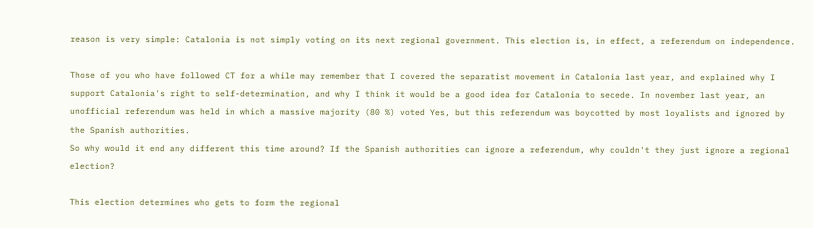reason is very simple: Catalonia is not simply voting on its next regional government. This election is, in effect, a referendum on independence.

Those of you who have followed CT for a while may remember that I covered the separatist movement in Catalonia last year, and explained why I support Catalonia's right to self-determination, and why I think it would be a good idea for Catalonia to secede. In november last year, an unofficial referendum was held in which a massive majority (80 %) voted Yes, but this referendum was boycotted by most loyalists and ignored by the Spanish authorities.
So why would it end any different this time around? If the Spanish authorities can ignore a referendum, why couldn't they just ignore a regional election?

This election determines who gets to form the regional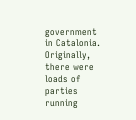government in Catalonia. Originally, there were loads of parties running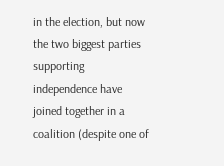in the election, but now the two biggest parties supporting independence have joined together in a coalition (despite one of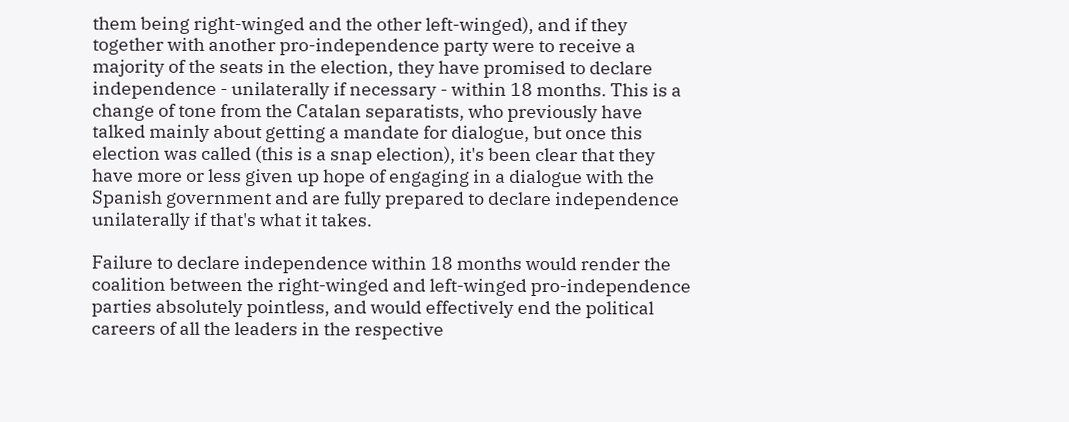them being right-winged and the other left-winged), and if they together with another pro-independence party were to receive a majority of the seats in the election, they have promised to declare independence - unilaterally if necessary - within 18 months. This is a change of tone from the Catalan separatists, who previously have talked mainly about getting a mandate for dialogue, but once this election was called (this is a snap election), it's been clear that they have more or less given up hope of engaging in a dialogue with the Spanish government and are fully prepared to declare independence unilaterally if that's what it takes.

Failure to declare independence within 18 months would render the coalition between the right-winged and left-winged pro-independence parties absolutely pointless, and would effectively end the political careers of all the leaders in the respective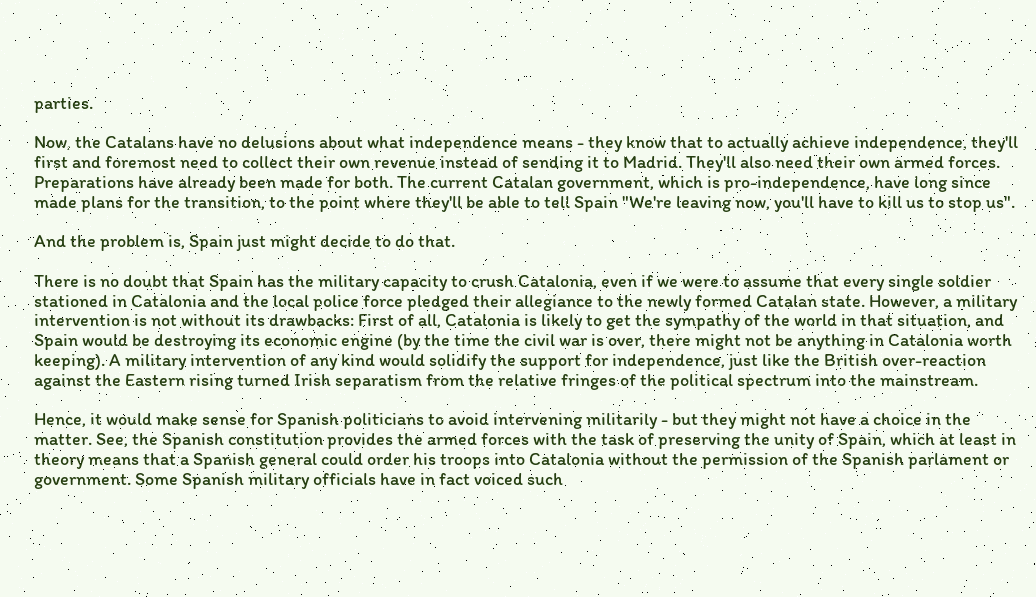parties.

Now, the Catalans have no delusions about what independence means - they know that to actually achieve independence, they'll first and foremost need to collect their own revenue instead of sending it to Madrid. They'll also need their own armed forces. Preparations have already been made for both. The current Catalan government, which is pro-independence, have long since made plans for the transition, to the point where they'll be able to tell Spain "We're leaving now, you'll have to kill us to stop us".

And the problem is, Spain just might decide to do that.

There is no doubt that Spain has the military capacity to crush Catalonia, even if we were to assume that every single soldier stationed in Catalonia and the local police force pledged their allegiance to the newly formed Catalan state. However, a military intervention is not without its drawbacks: First of all, Catalonia is likely to get the sympathy of the world in that situation, and Spain would be destroying its economic engine (by the time the civil war is over, there might not be anything in Catalonia worth keeping). A military intervention of any kind would solidify the support for independence, just like the British over-reaction against the Eastern rising turned Irish separatism from the relative fringes of the political spectrum into the mainstream.

Hence, it would make sense for Spanish politicians to avoid intervening militarily - but they might not have a choice in the matter. See, the Spanish constitution provides the armed forces with the task of preserving the unity of Spain, which at least in theory means that a Spanish general could order his troops into Catalonia without the permission of the Spanish parlament or government. Some Spanish military officials have in fact voiced such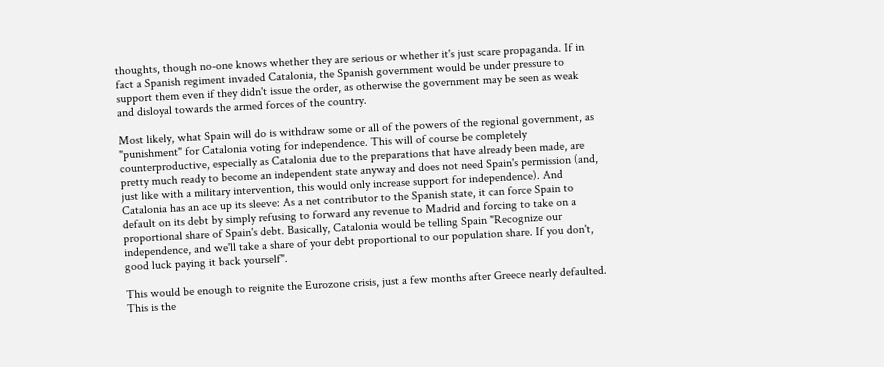thoughts, though no-one knows whether they are serious or whether it's just scare propaganda. If in fact a Spanish regiment invaded Catalonia, the Spanish government would be under pressure to support them even if they didn't issue the order, as otherwise the government may be seen as weak and disloyal towards the armed forces of the country.

Most likely, what Spain will do is withdraw some or all of the powers of the regional government, as "punishment" for Catalonia voting for independence. This will of course be completely counterproductive, especially as Catalonia due to the preparations that have already been made, are pretty much ready to become an independent state anyway and does not need Spain's permission (and, just like with a military intervention, this would only increase support for independence). And Catalonia has an ace up its sleeve: As a net contributor to the Spanish state, it can force Spain to default on its debt by simply refusing to forward any revenue to Madrid and forcing to take on a proportional share of Spain's debt. Basically, Catalonia would be telling Spain "Recognize our independence, and we'll take a share of your debt proportional to our population share. If you don't, good luck paying it back yourself".

This would be enough to reignite the Eurozone crisis, just a few months after Greece nearly defaulted. This is the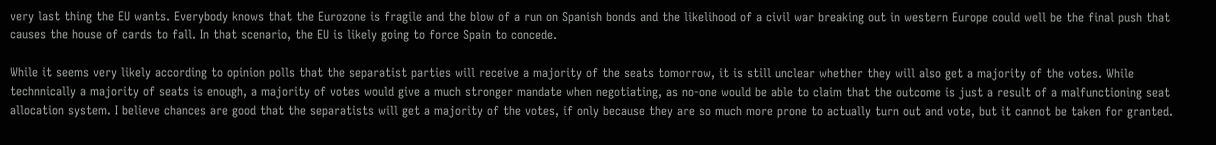very last thing the EU wants. Everybody knows that the Eurozone is fragile and the blow of a run on Spanish bonds and the likelihood of a civil war breaking out in western Europe could well be the final push that causes the house of cards to fall. In that scenario, the EU is likely going to force Spain to concede.

While it seems very likely according to opinion polls that the separatist parties will receive a majority of the seats tomorrow, it is still unclear whether they will also get a majority of the votes. While technnically a majority of seats is enough, a majority of votes would give a much stronger mandate when negotiating, as no-one would be able to claim that the outcome is just a result of a malfunctioning seat allocation system. I believe chances are good that the separatists will get a majority of the votes, if only because they are so much more prone to actually turn out and vote, but it cannot be taken for granted.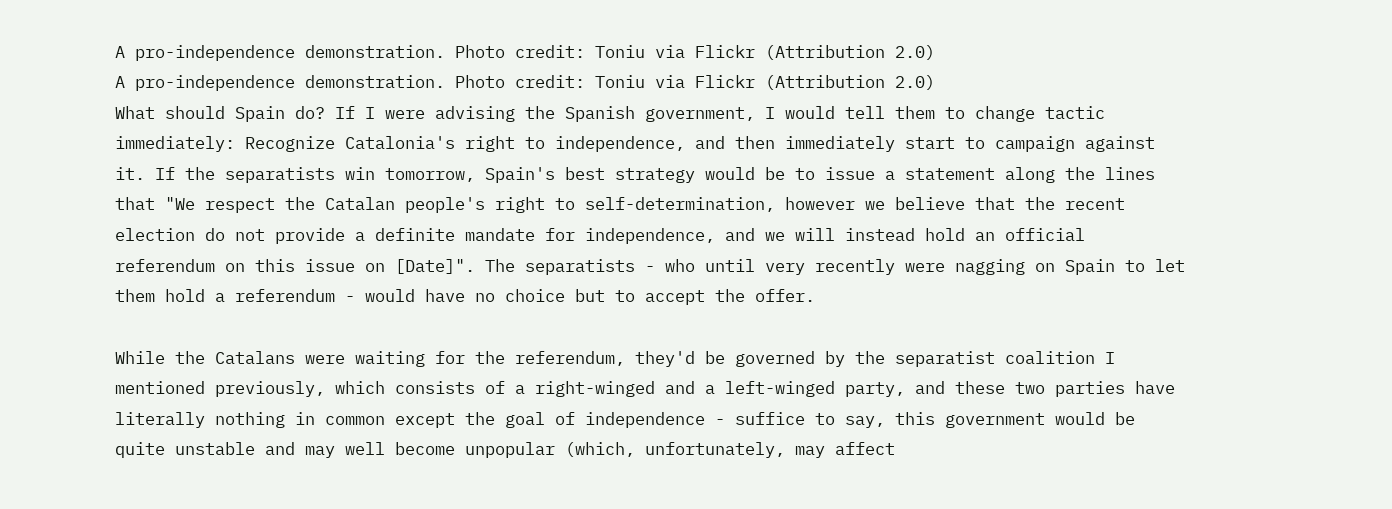A pro-independence demonstration. Photo credit: Toniu via Flickr (Attribution 2.0)
A pro-independence demonstration. Photo credit: Toniu via Flickr (Attribution 2.0)
What should Spain do? If I were advising the Spanish government, I would tell them to change tactic immediately: Recognize Catalonia's right to independence, and then immediately start to campaign against it. If the separatists win tomorrow, Spain's best strategy would be to issue a statement along the lines that "We respect the Catalan people's right to self-determination, however we believe that the recent election do not provide a definite mandate for independence, and we will instead hold an official referendum on this issue on [Date]". The separatists - who until very recently were nagging on Spain to let them hold a referendum - would have no choice but to accept the offer.

While the Catalans were waiting for the referendum, they'd be governed by the separatist coalition I mentioned previously, which consists of a right-winged and a left-winged party, and these two parties have literally nothing in common except the goal of independence - suffice to say, this government would be quite unstable and may well become unpopular (which, unfortunately, may affect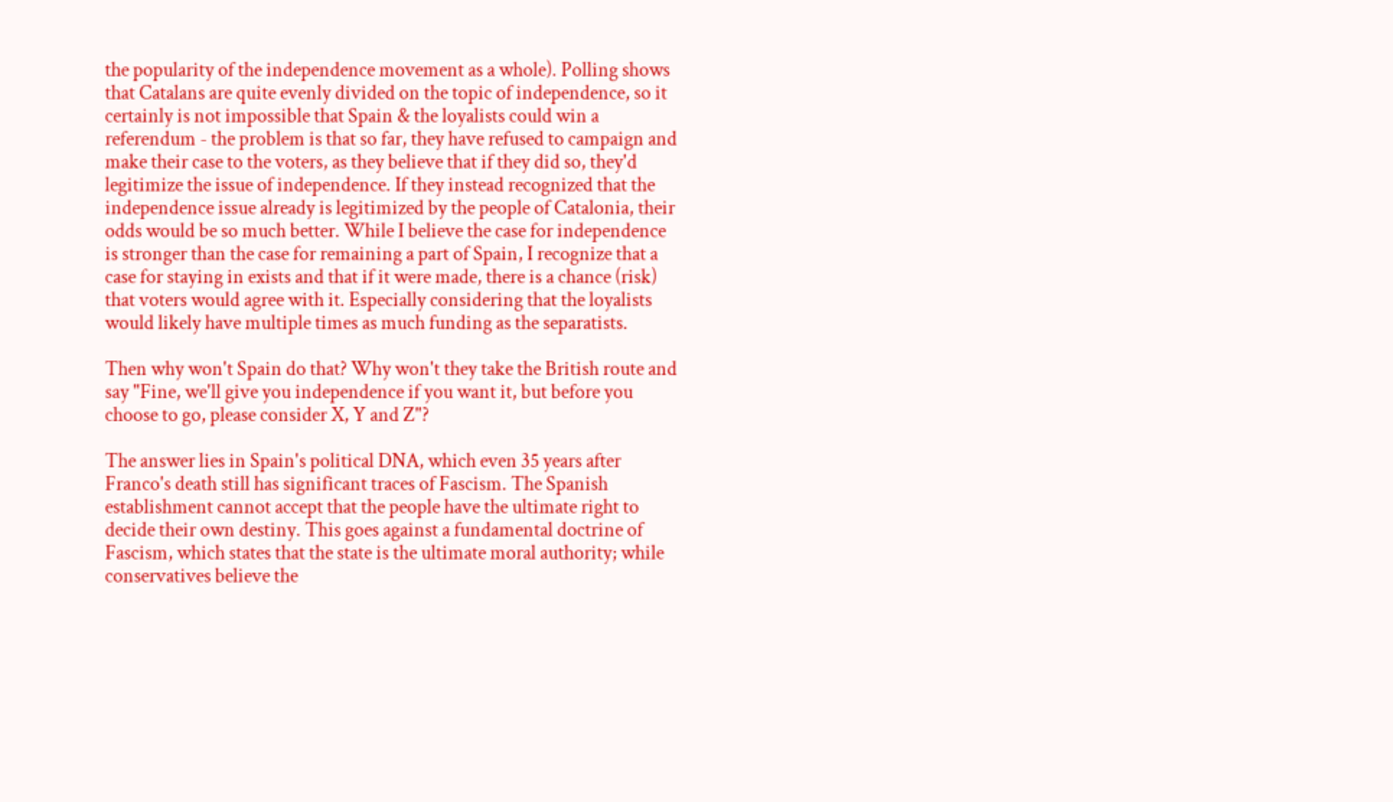the popularity of the independence movement as a whole). Polling shows that Catalans are quite evenly divided on the topic of independence, so it certainly is not impossible that Spain & the loyalists could win a referendum - the problem is that so far, they have refused to campaign and make their case to the voters, as they believe that if they did so, they'd legitimize the issue of independence. If they instead recognized that the independence issue already is legitimized by the people of Catalonia, their odds would be so much better. While I believe the case for independence is stronger than the case for remaining a part of Spain, I recognize that a case for staying in exists and that if it were made, there is a chance (risk) that voters would agree with it. Especially considering that the loyalists would likely have multiple times as much funding as the separatists.

Then why won't Spain do that? Why won't they take the British route and say "Fine, we'll give you independence if you want it, but before you choose to go, please consider X, Y and Z"?

The answer lies in Spain's political DNA, which even 35 years after Franco's death still has significant traces of Fascism. The Spanish establishment cannot accept that the people have the ultimate right to decide their own destiny. This goes against a fundamental doctrine of Fascism, which states that the state is the ultimate moral authority; while conservatives believe the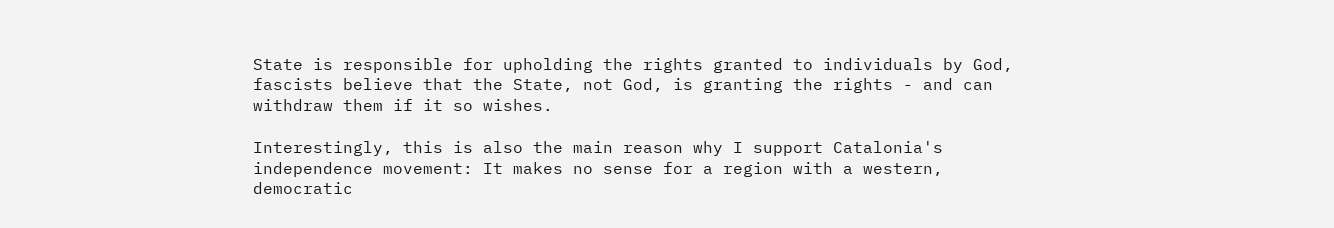State is responsible for upholding the rights granted to individuals by God, fascists believe that the State, not God, is granting the rights - and can withdraw them if it so wishes.

Interestingly, this is also the main reason why I support Catalonia's independence movement: It makes no sense for a region with a western, democratic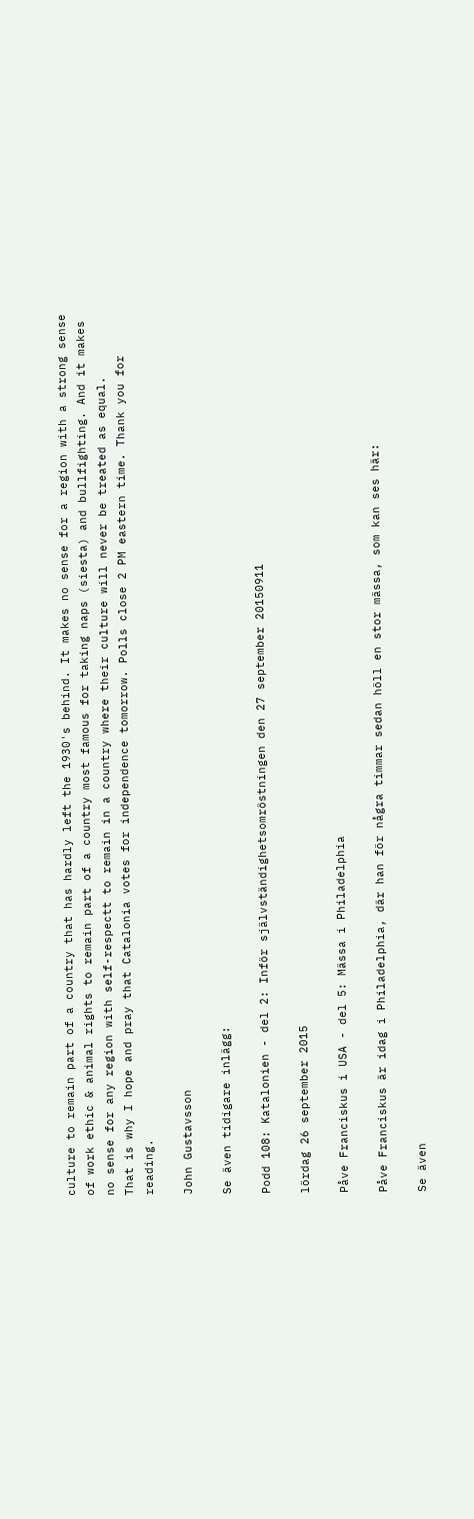culture to remain part of a country that has hardly left the 1930's behind. It makes no sense for a region with a strong sense of work ethic & animal rights to remain part of a country most famous for taking naps (siesta) and bullfighting. And it makes no sense for any region with self-respectt to remain in a country where their culture will never be treated as equal.
That is why I hope and pray that Catalonia votes for independence tomorrow. Polls close 2 PM eastern time. Thank you for reading.

John Gustavsson

Se även tidigare inlägg:

Podd 108: Katalonien - del 2: Inför självständighetsomröstningen den 27 september 20150911

lördag 26 september 2015

Påve Franciskus i USA - del 5: Mässa i Philadelphia

Påve Franciskus är idag i Philadelphia, där han för några timmar sedan höll en stor mässa, som kan ses här:

Se även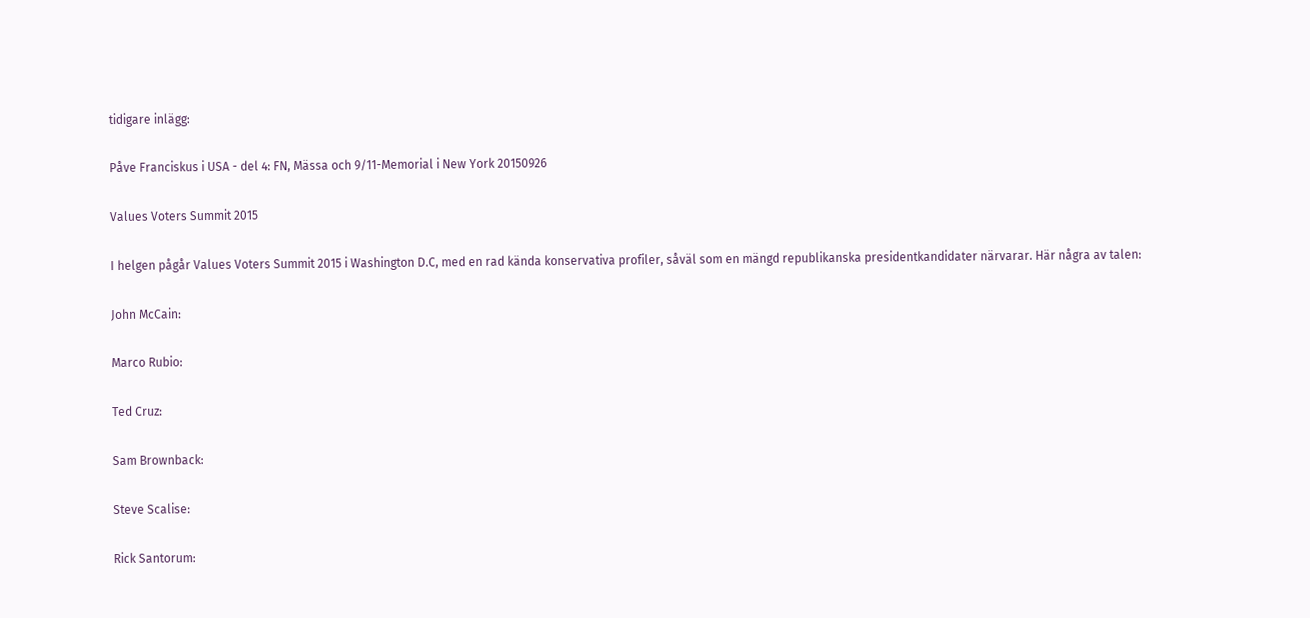tidigare inlägg:

Påve Franciskus i USA - del 4: FN, Mässa och 9/11-Memorial i New York 20150926

Values Voters Summit 2015

I helgen pågår Values Voters Summit 2015 i Washington D.C, med en rad kända konservativa profiler, såväl som en mängd republikanska presidentkandidater närvarar. Här några av talen:

John McCain:

Marco Rubio:

Ted Cruz:

Sam Brownback:

Steve Scalise:

Rick Santorum: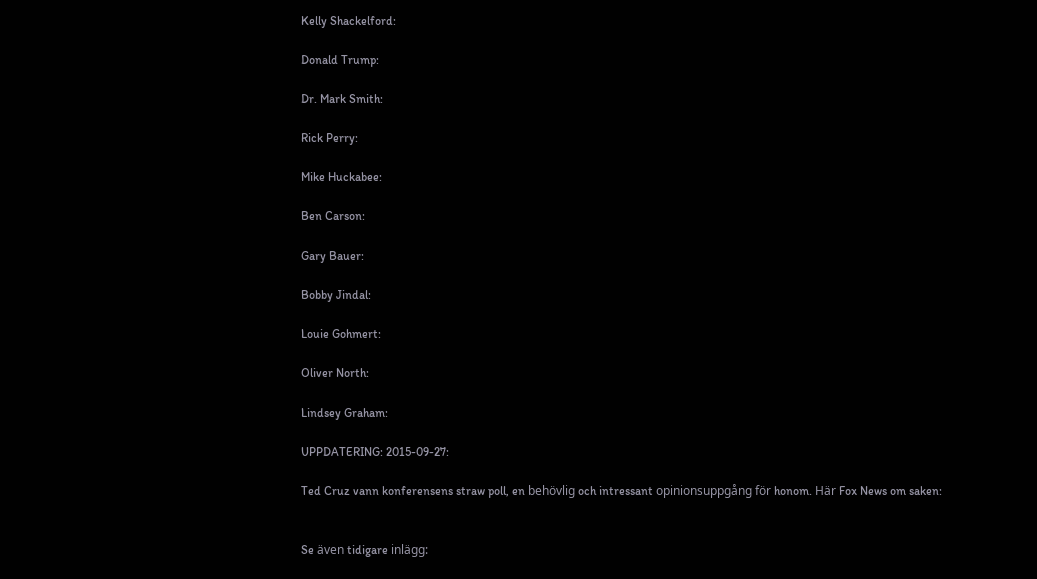Kelly Shackelford:

Donald Trump:

Dr. Mark Smith:

Rick Perry:

Mike Huckabee:

Ben Carson:

Gary Bauer:

Bobby Jindal:

Louie Gohmert:

Oliver North:

Lindsey Graham:

UPPDATERING: 2015-09-27:

Ted Cruz vann konferensens straw poll, en behövlig och intressant opinionsuppgång för honom. Här Fox News om saken:


Se även tidigare inlägg: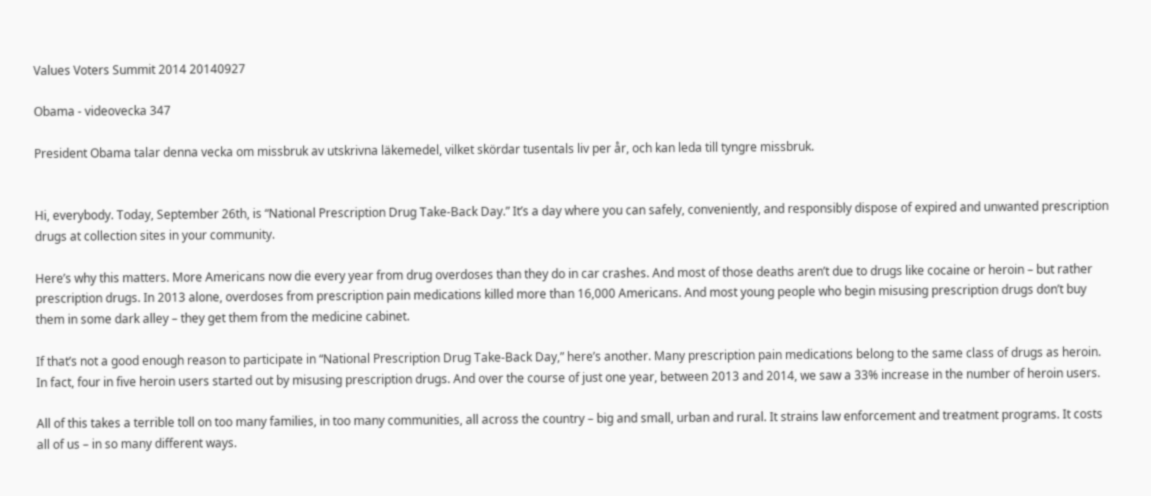Values Voters Summit 2014 20140927

Obama - videovecka 347

President Obama talar denna vecka om missbruk av utskrivna läkemedel, vilket skördar tusentals liv per år, och kan leda till tyngre missbruk.


Hi, everybody. Today, September 26th, is “National Prescription Drug Take-Back Day.” It’s a day where you can safely, conveniently, and responsibly dispose of expired and unwanted prescription drugs at collection sites in your community.

Here’s why this matters. More Americans now die every year from drug overdoses than they do in car crashes. And most of those deaths aren’t due to drugs like cocaine or heroin – but rather prescription drugs. In 2013 alone, overdoses from prescription pain medications killed more than 16,000 Americans. And most young people who begin misusing prescription drugs don’t buy them in some dark alley – they get them from the medicine cabinet.

If that’s not a good enough reason to participate in “National Prescription Drug Take-Back Day,” here’s another. Many prescription pain medications belong to the same class of drugs as heroin. In fact, four in five heroin users started out by misusing prescription drugs. And over the course of just one year, between 2013 and 2014, we saw a 33% increase in the number of heroin users.

All of this takes a terrible toll on too many families, in too many communities, all across the country – big and small, urban and rural. It strains law enforcement and treatment programs. It costs all of us – in so many different ways.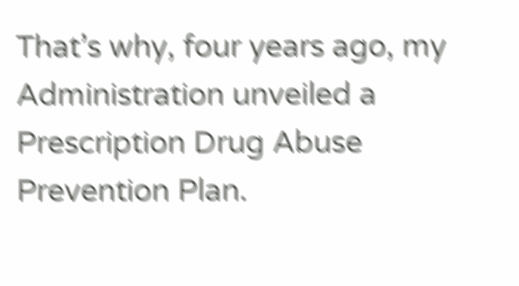That’s why, four years ago, my Administration unveiled a Prescription Drug Abuse Prevention Plan.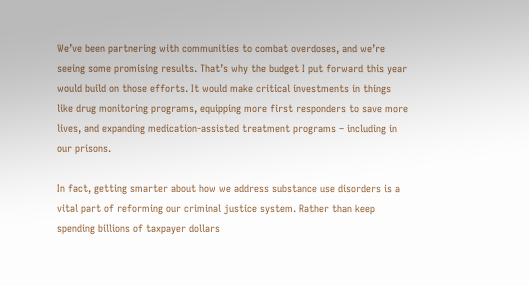We’ve been partnering with communities to combat overdoses, and we’re seeing some promising results. That’s why the budget I put forward this year would build on those efforts. It would make critical investments in things like drug monitoring programs, equipping more first responders to save more lives, and expanding medication-assisted treatment programs – including in our prisons.

In fact, getting smarter about how we address substance use disorders is a vital part of reforming our criminal justice system. Rather than keep spending billions of taxpayer dollars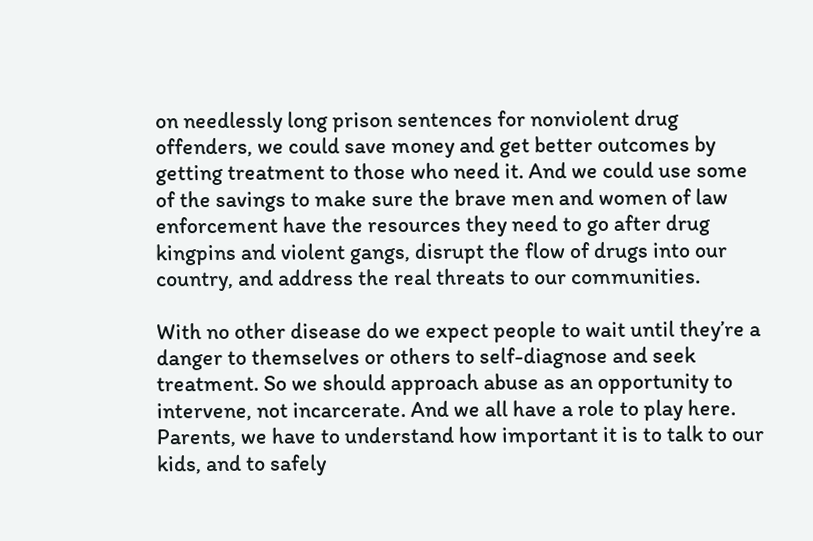on needlessly long prison sentences for nonviolent drug offenders, we could save money and get better outcomes by getting treatment to those who need it. And we could use some of the savings to make sure the brave men and women of law enforcement have the resources they need to go after drug kingpins and violent gangs, disrupt the flow of drugs into our country, and address the real threats to our communities.

With no other disease do we expect people to wait until they’re a danger to themselves or others to self-diagnose and seek treatment. So we should approach abuse as an opportunity to intervene, not incarcerate. And we all have a role to play here. Parents, we have to understand how important it is to talk to our kids, and to safely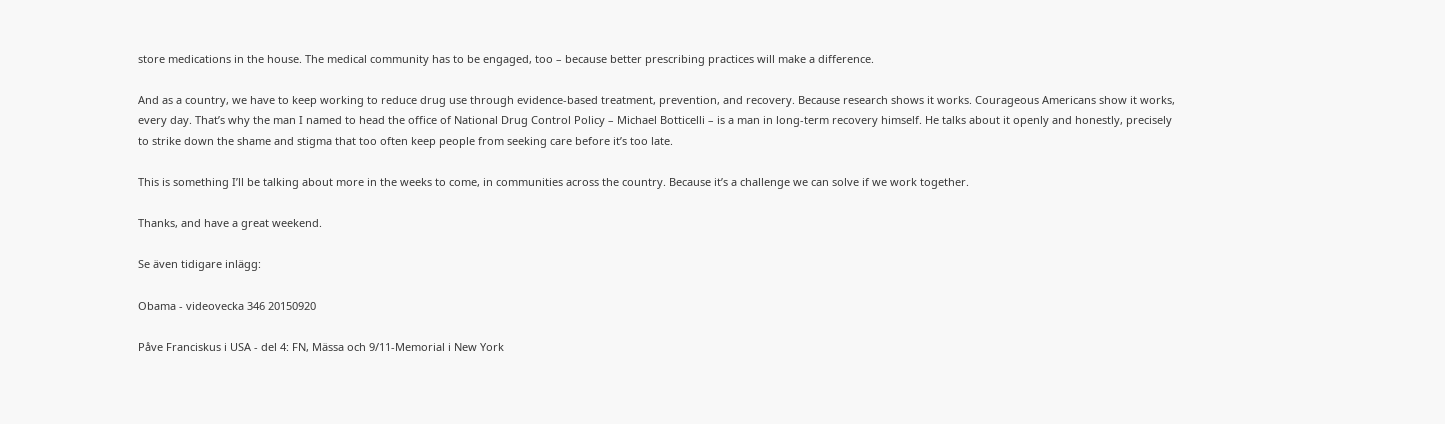store medications in the house. The medical community has to be engaged, too – because better prescribing practices will make a difference.

And as a country, we have to keep working to reduce drug use through evidence-based treatment, prevention, and recovery. Because research shows it works. Courageous Americans show it works, every day. That’s why the man I named to head the office of National Drug Control Policy – Michael Botticelli – is a man in long-term recovery himself. He talks about it openly and honestly, precisely to strike down the shame and stigma that too often keep people from seeking care before it’s too late.

This is something I’ll be talking about more in the weeks to come, in communities across the country. Because it’s a challenge we can solve if we work together.

Thanks, and have a great weekend.

Se även tidigare inlägg:

Obama - videovecka 346 20150920

Påve Franciskus i USA - del 4: FN, Mässa och 9/11-Memorial i New York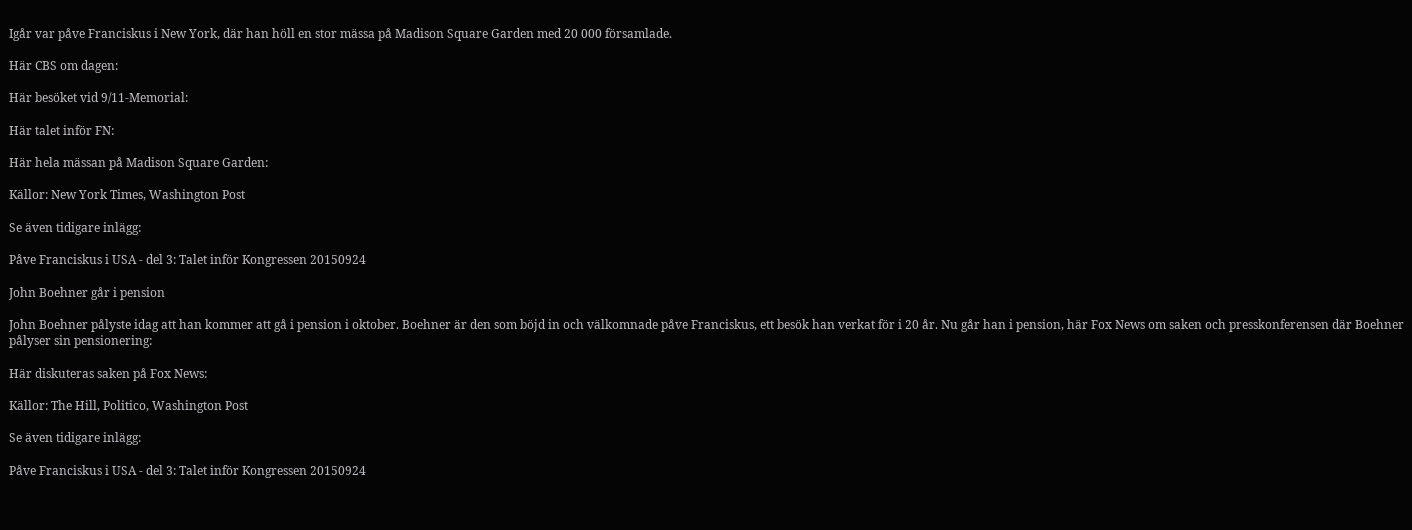Igår var påve Franciskus i New York, där han höll en stor mässa på Madison Square Garden med 20 000 församlade.

Här CBS om dagen:

Här besöket vid 9/11-Memorial:

Här talet inför FN:

Här hela mässan på Madison Square Garden:

Källor: New York Times, Washington Post

Se även tidigare inlägg:

Påve Franciskus i USA - del 3: Talet inför Kongressen 20150924

John Boehner går i pension

John Boehner pålyste idag att han kommer att gå i pension i oktober. Boehner är den som böjd in och välkomnade påve Franciskus, ett besök han verkat för i 20 år. Nu går han i pension, här Fox News om saken och presskonferensen där Boehner pålyser sin pensionering:

Här diskuteras saken på Fox News:

Källor: The Hill, Politico, Washington Post

Se även tidigare inlägg:

Påve Franciskus i USA - del 3: Talet inför Kongressen 20150924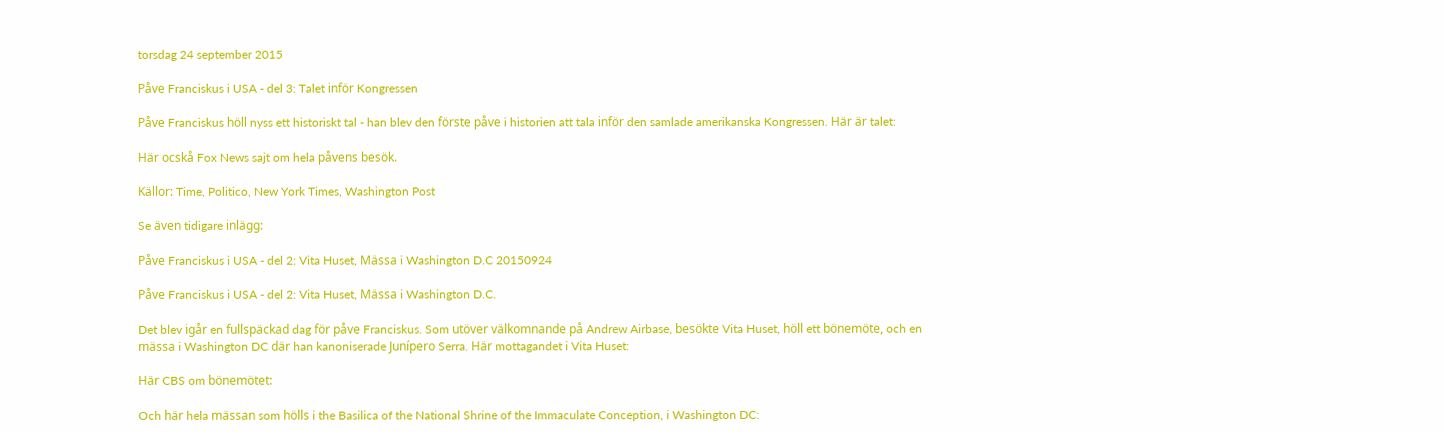torsdag 24 september 2015

Påve Franciskus i USA - del 3: Talet inför Kongressen

Påve Franciskus höll nyss ett historiskt tal - han blev den förste påve i historien att tala inför den samlade amerikanska Kongressen. Här är talet:

Här ocskå Fox News sajt om hela påvens besök.

Källor: Time, Politico, New York Times, Washington Post

Se även tidigare inlägg:

Påve Franciskus i USA - del 2: Vita Huset, Mässa i Washington D.C 20150924

Påve Franciskus i USA - del 2: Vita Huset, Mässa i Washington D.C.

Det blev igår en fullspäckad dag för påve Franciskus. Som utöver välkomnande på Andrew Airbase, besökte Vita Huset, höll ett bönemöte, och en mässa i Washington DC där han kanoniserade Junípero Serra. Här mottagandet i Vita Huset:

Här CBS om bönemötet:

Och här hela mässan som hölls i the Basilica of the National Shrine of the Immaculate Conception, i Washington DC: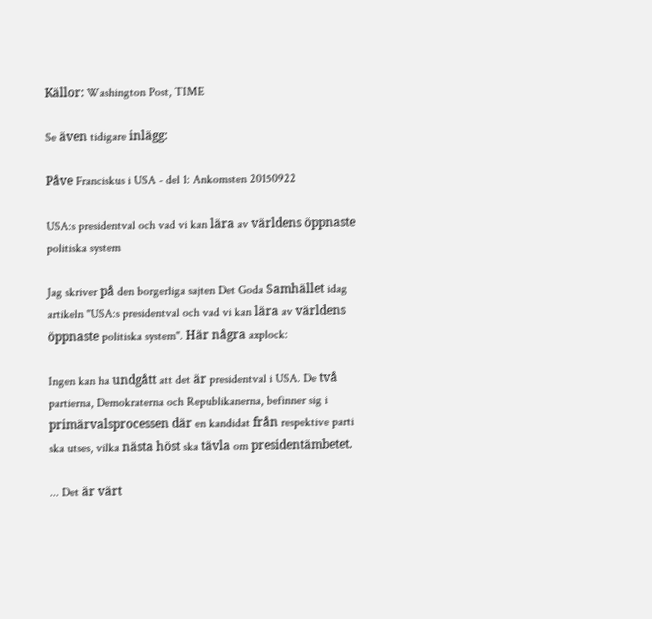Källor: Washington Post, TIME

Se även tidigare inlägg:

Påve Franciskus i USA - del 1: Ankomsten 20150922

USA:s presidentval och vad vi kan lära av världens öppnaste politiska system

Jag skriver på den borgerliga sajten Det Goda Samhället idag artikeln "USA:s presidentval och vad vi kan lära av världens öppnaste politiska system". Här några axplock:

Ingen kan ha undgått att det är presidentval i USA. De två partierna, Demokraterna och Republikanerna, befinner sig i primärvalsprocessen där en kandidat från respektive parti ska utses, vilka nästa höst ska tävla om presidentämbetet.

... Det är värt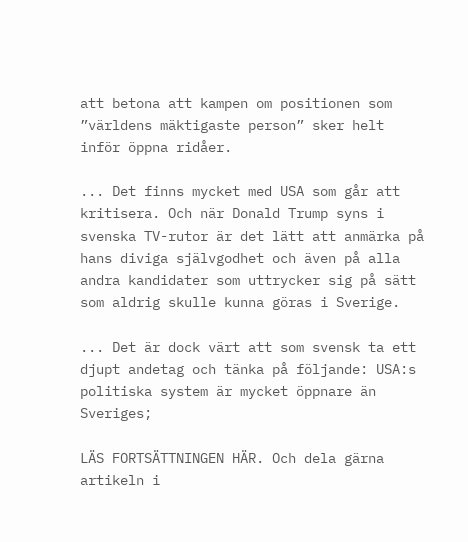att betona att kampen om positionen som ”världens mäktigaste person” sker helt inför öppna ridåer.

... Det finns mycket med USA som går att kritisera. Och när Donald Trump syns i svenska TV-rutor är det lätt att anmärka på hans diviga självgodhet och även på alla andra kandidater som uttrycker sig på sätt som aldrig skulle kunna göras i Sverige.

... Det är dock värt att som svensk ta ett djupt andetag och tänka på följande: USA:s politiska system är mycket öppnare än Sveriges;

LÄS FORTSÄTTNINGEN HÄR. Och dela gärna artikeln i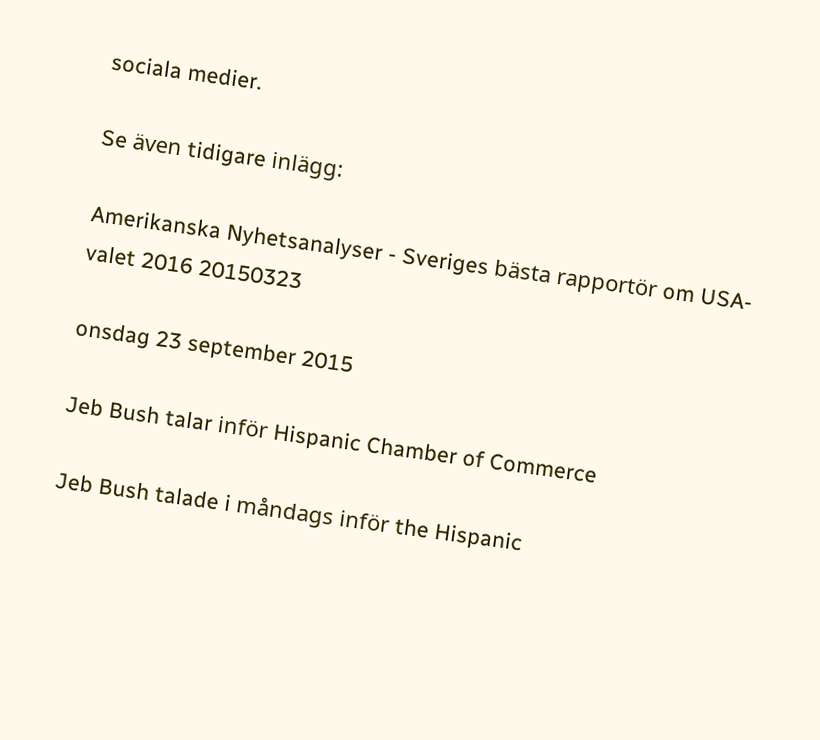sociala medier.

Se även tidigare inlägg:

Amerikanska Nyhetsanalyser - Sveriges bästa rapportör om USA-valet 2016 20150323

onsdag 23 september 2015

Jeb Bush talar inför Hispanic Chamber of Commerce

Jeb Bush talade i måndags inför the Hispanic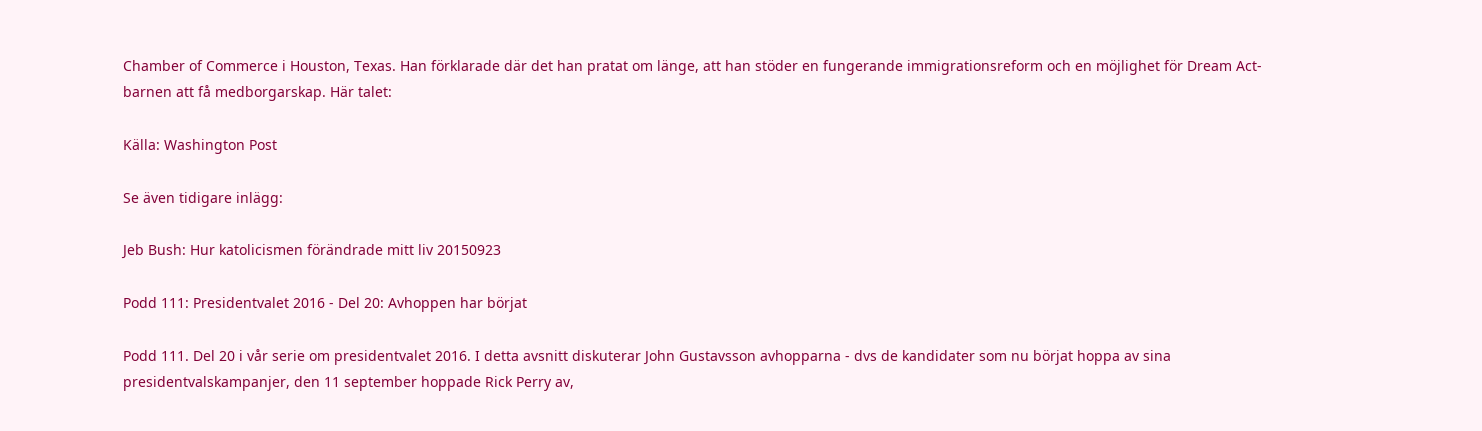Chamber of Commerce i Houston, Texas. Han förklarade där det han pratat om länge, att han stöder en fungerande immigrationsreform och en möjlighet för Dream Act-barnen att få medborgarskap. Här talet:

Källa: Washington Post

Se även tidigare inlägg:

Jeb Bush: Hur katolicismen förändrade mitt liv 20150923

Podd 111: Presidentvalet 2016 - Del 20: Avhoppen har börjat

Podd 111. Del 20 i vår serie om presidentvalet 2016. I detta avsnitt diskuterar John Gustavsson avhopparna - dvs de kandidater som nu börjat hoppa av sina presidentvalskampanjer, den 11 september hoppade Rick Perry av,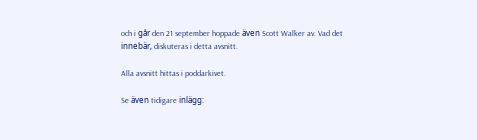och i går den 21 september hoppade även Scott Walker av. Vad det innebär, diskuteras i detta avsnitt.

Alla avsnitt hittas i poddarkivet.

Se även tidigare inlägg: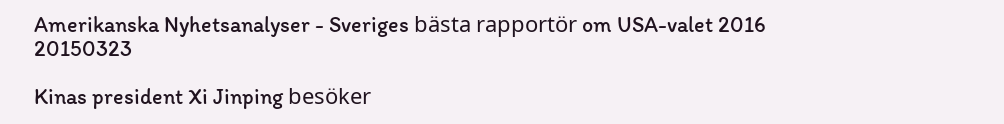Amerikanska Nyhetsanalyser - Sveriges bästa rapportör om USA-valet 2016 20150323

Kinas president Xi Jinping besöker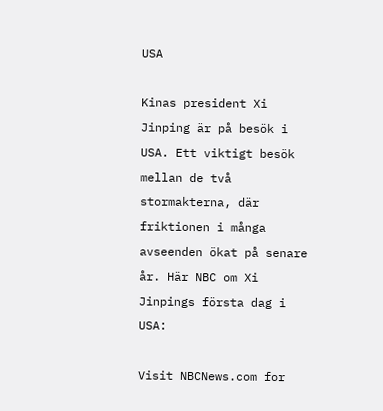USA

Kinas president Xi Jinping är på besök i USA. Ett viktigt besök mellan de två stormakterna, där friktionen i många avseenden ökat på senare år. Här NBC om Xi Jinpings första dag i USA:

Visit NBCNews.com for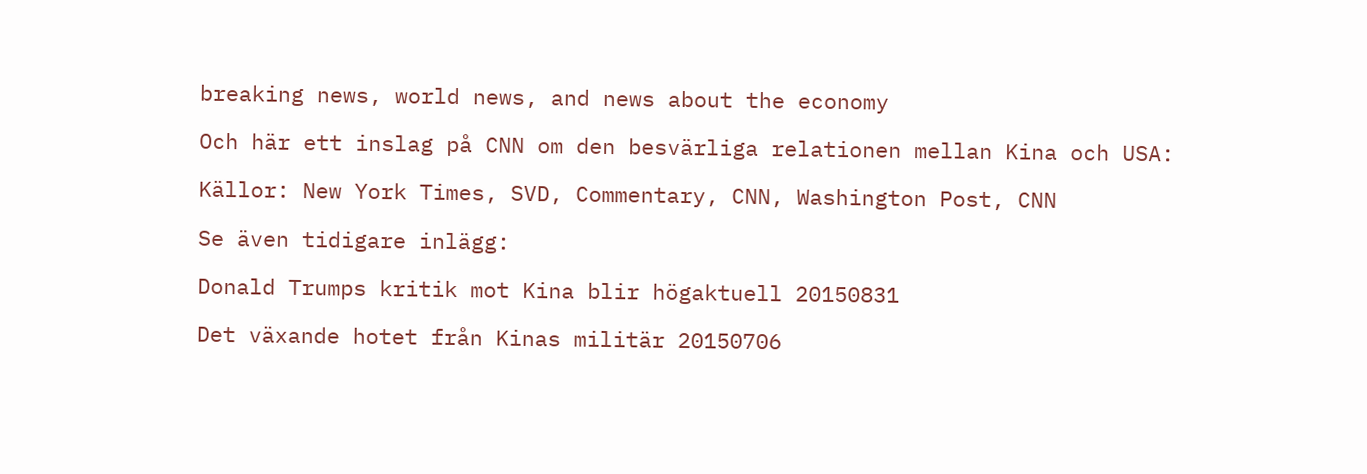breaking news, world news, and news about the economy

Och här ett inslag på CNN om den besvärliga relationen mellan Kina och USA:

Källor: New York Times, SVD, Commentary, CNN, Washington Post, CNN

Se även tidigare inlägg:

Donald Trumps kritik mot Kina blir högaktuell 20150831

Det växande hotet från Kinas militär 20150706